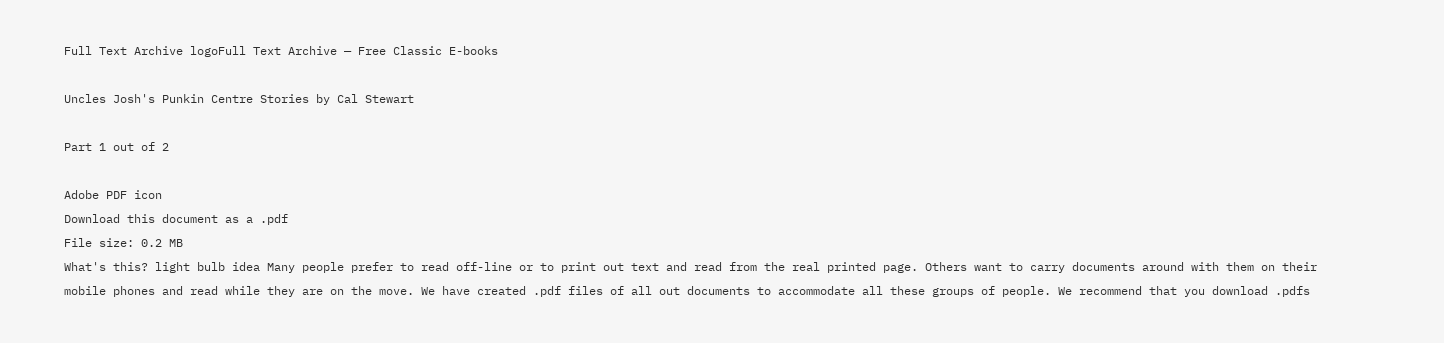Full Text Archive logoFull Text Archive — Free Classic E-books

Uncles Josh's Punkin Centre Stories by Cal Stewart

Part 1 out of 2

Adobe PDF icon
Download this document as a .pdf
File size: 0.2 MB
What's this? light bulb idea Many people prefer to read off-line or to print out text and read from the real printed page. Others want to carry documents around with them on their mobile phones and read while they are on the move. We have created .pdf files of all out documents to accommodate all these groups of people. We recommend that you download .pdfs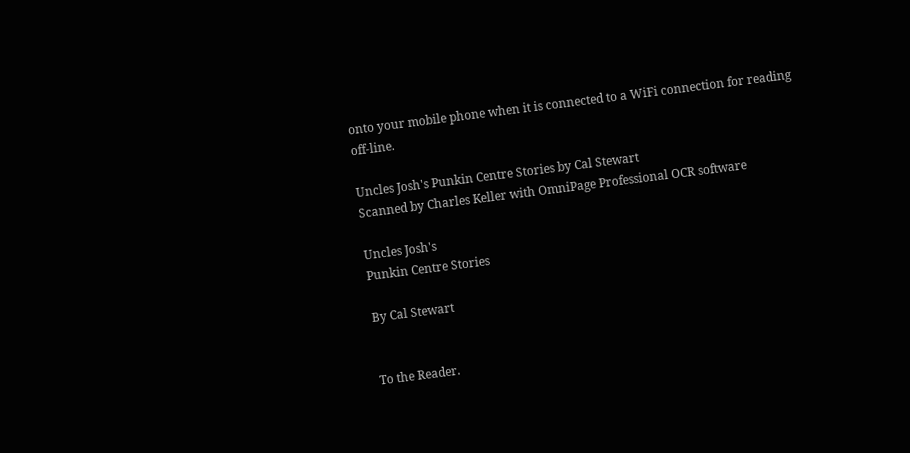onto your mobile phone when it is connected to a WiFi connection for reading off-line.

Uncles Josh's Punkin Centre Stories by Cal Stewart
Scanned by Charles Keller with OmniPage Professional OCR software

Uncles Josh's
Punkin Centre Stories

By Cal Stewart


To the Reader.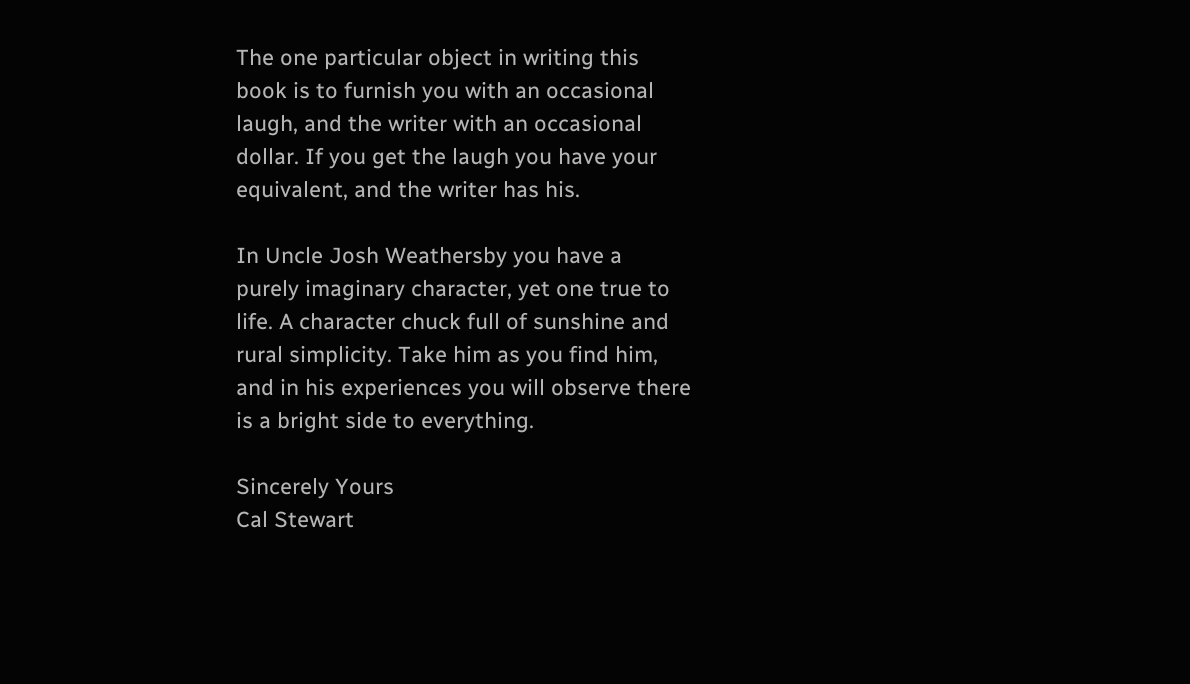The one particular object in writing this
book is to furnish you with an occasional
laugh, and the writer with an occasional
dollar. If you get the laugh you have your
equivalent, and the writer has his.

In Uncle Josh Weathersby you have a
purely imaginary character, yet one true to
life. A character chuck full of sunshine and
rural simplicity. Take him as you find him,
and in his experiences you will observe there
is a bright side to everything.

Sincerely Yours
Cal Stewart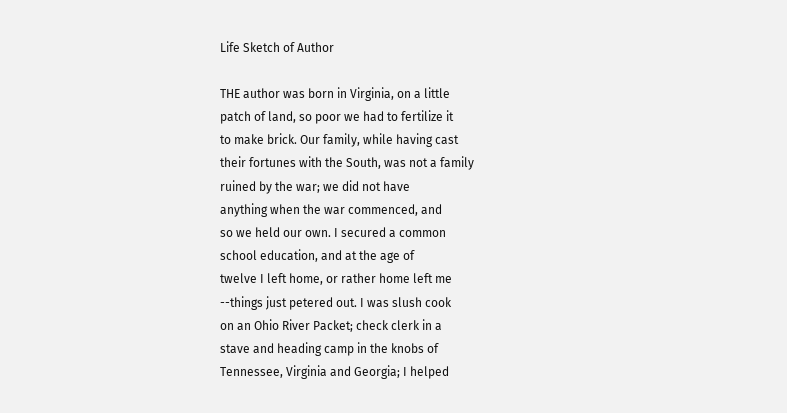Life Sketch of Author

THE author was born in Virginia, on a little
patch of land, so poor we had to fertilize it
to make brick. Our family, while having cast
their fortunes with the South, was not a family
ruined by the war; we did not have
anything when the war commenced, and
so we held our own. I secured a common
school education, and at the age of
twelve I left home, or rather home left me
--things just petered out. I was slush cook
on an Ohio River Packet; check clerk in a
stave and heading camp in the knobs of
Tennessee, Virginia and Georgia; I helped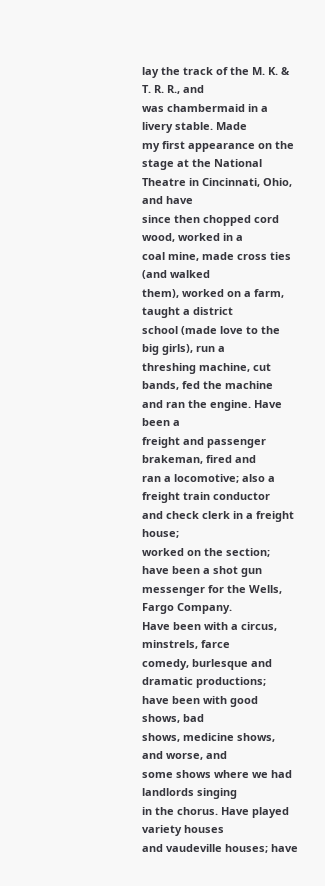lay the track of the M. K. & T. R. R., and
was chambermaid in a livery stable. Made
my first appearance on the stage at the National
Theatre in Cincinnati, Ohio, and have
since then chopped cord wood, worked in a
coal mine, made cross ties (and walked
them), worked on a farm, taught a district
school (made love to the big girls), run a
threshing machine, cut bands, fed the machine
and ran the engine. Have been a
freight and passenger brakeman, fired and
ran a locomotive; also a freight train conductor
and check clerk in a freight house;
worked on the section; have been a shot gun
messenger for the Wells, Fargo Company.
Have been with a circus, minstrels, farce
comedy, burlesque and dramatic productions;
have been with good shows, bad
shows, medicine shows, and worse, and
some shows where we had landlords singing
in the chorus. Have played variety houses
and vaudeville houses; have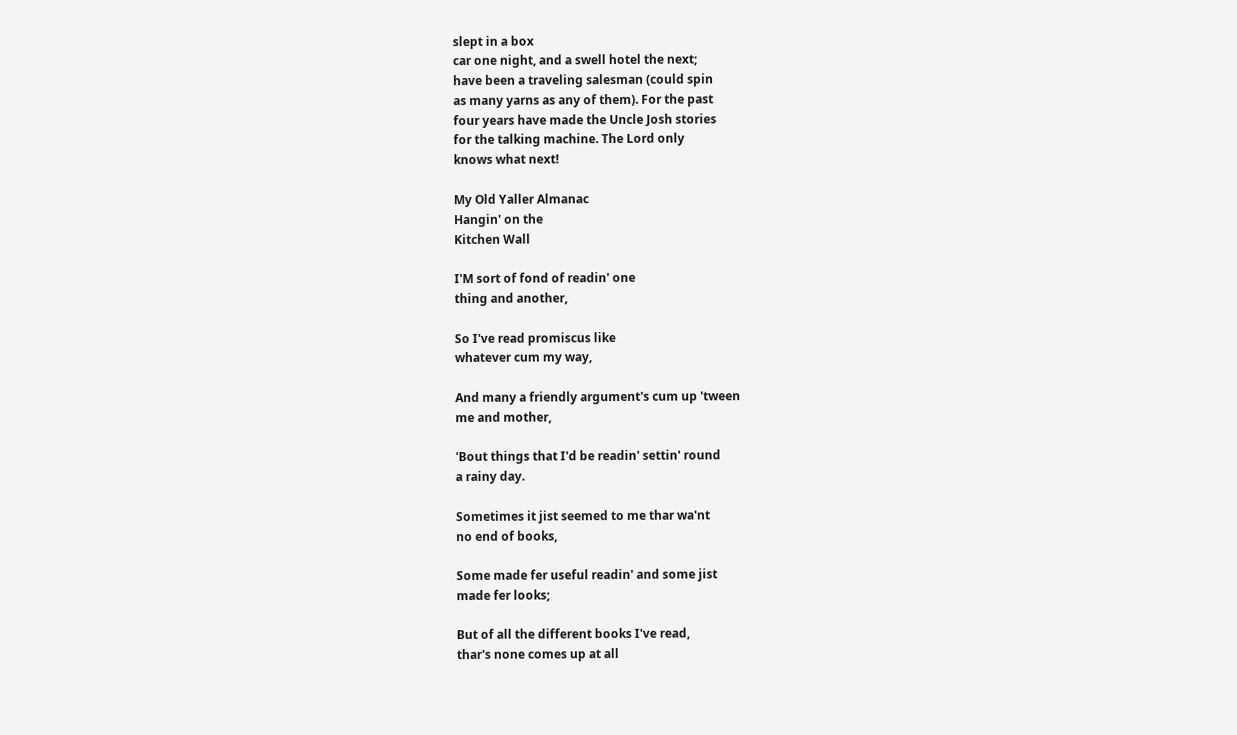slept in a box
car one night, and a swell hotel the next;
have been a traveling salesman (could spin
as many yarns as any of them). For the past
four years have made the Uncle Josh stories
for the talking machine. The Lord only
knows what next!

My Old Yaller Almanac
Hangin' on the
Kitchen Wall

I'M sort of fond of readin' one
thing and another,

So I've read promiscus like
whatever cum my way,

And many a friendly argument's cum up 'tween
me and mother,

'Bout things that I'd be readin' settin' round
a rainy day.

Sometimes it jist seemed to me thar wa'nt
no end of books,

Some made fer useful readin' and some jist
made fer looks;

But of all the different books I've read,
thar's none comes up at all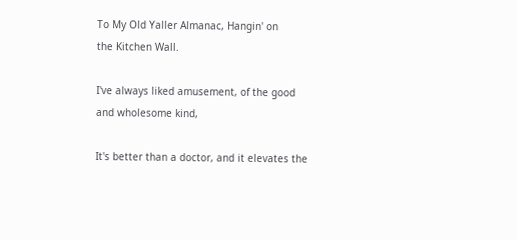To My Old Yaller Almanac, Hangin' on
the Kitchen Wall.

I've always liked amusement, of the good
and wholesome kind,

It's better than a doctor, and it elevates the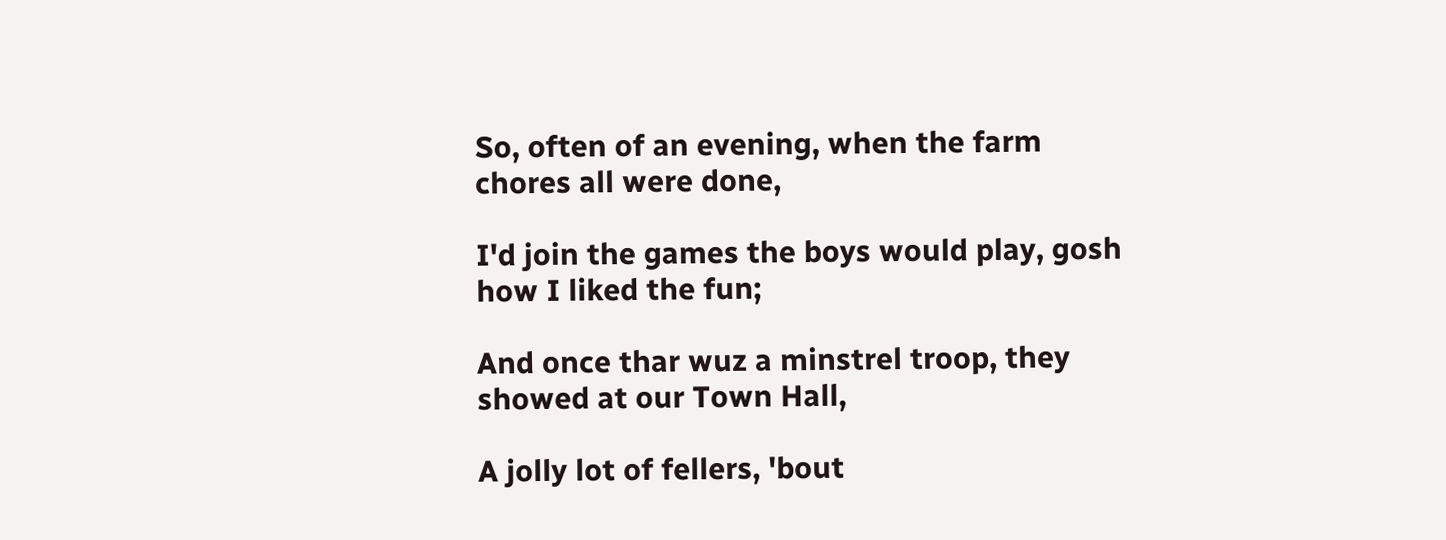So, often of an evening, when the farm
chores all were done,

I'd join the games the boys would play, gosh
how I liked the fun;

And once thar wuz a minstrel troop, they
showed at our Town Hall,

A jolly lot of fellers, 'bout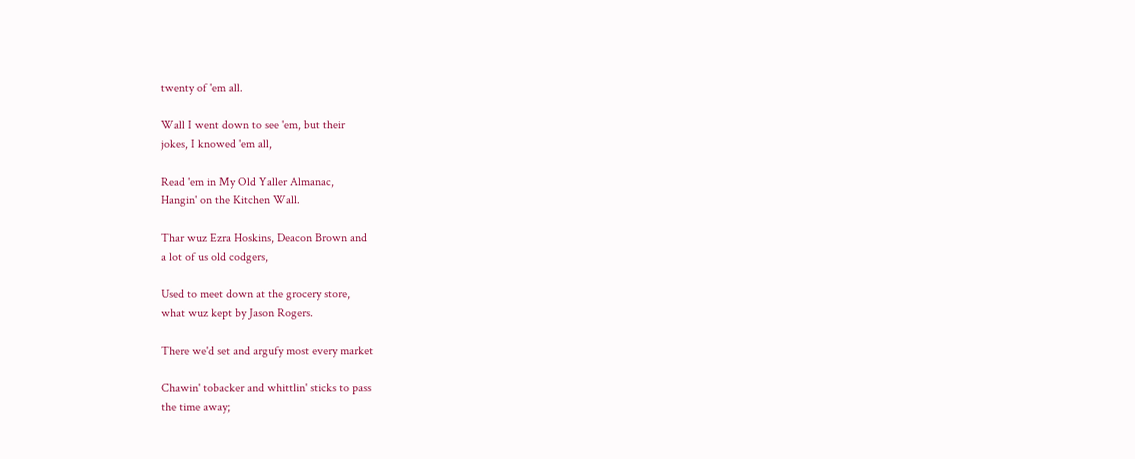twenty of 'em all.

Wall I went down to see 'em, but their
jokes, I knowed 'em all,

Read 'em in My Old Yaller Almanac,
Hangin' on the Kitchen Wall.

Thar wuz Ezra Hoskins, Deacon Brown and
a lot of us old codgers,

Used to meet down at the grocery store,
what wuz kept by Jason Rogers.

There we'd set and argufy most every market

Chawin' tobacker and whittlin' sticks to pass
the time away;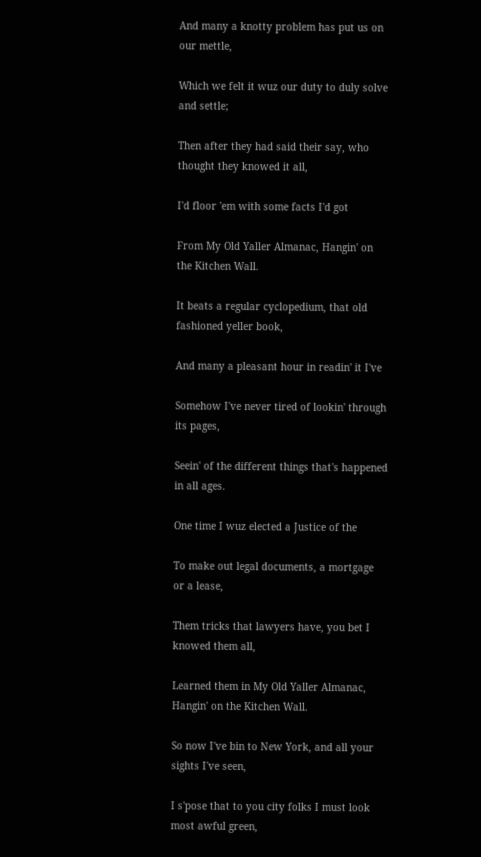And many a knotty problem has put us on
our mettle,

Which we felt it wuz our duty to duly solve
and settle;

Then after they had said their say, who
thought they knowed it all,

I'd floor 'em with some facts I'd got

From My Old Yaller Almanac, Hangin' on
the Kitchen Wall.

It beats a regular cyclopedium, that old
fashioned yeller book,

And many a pleasant hour in readin' it I've

Somehow I've never tired of lookin' through
its pages,

Seein' of the different things that's happened
in all ages.

One time I wuz elected a Justice of the

To make out legal documents, a mortgage
or a lease,

Them tricks that lawyers have, you bet I
knowed them all,

Learned them in My Old Yaller Almanac,
Hangin' on the Kitchen Wall.

So now I've bin to New York, and all your
sights I've seen,

I s'pose that to you city folks I must look
most awful green,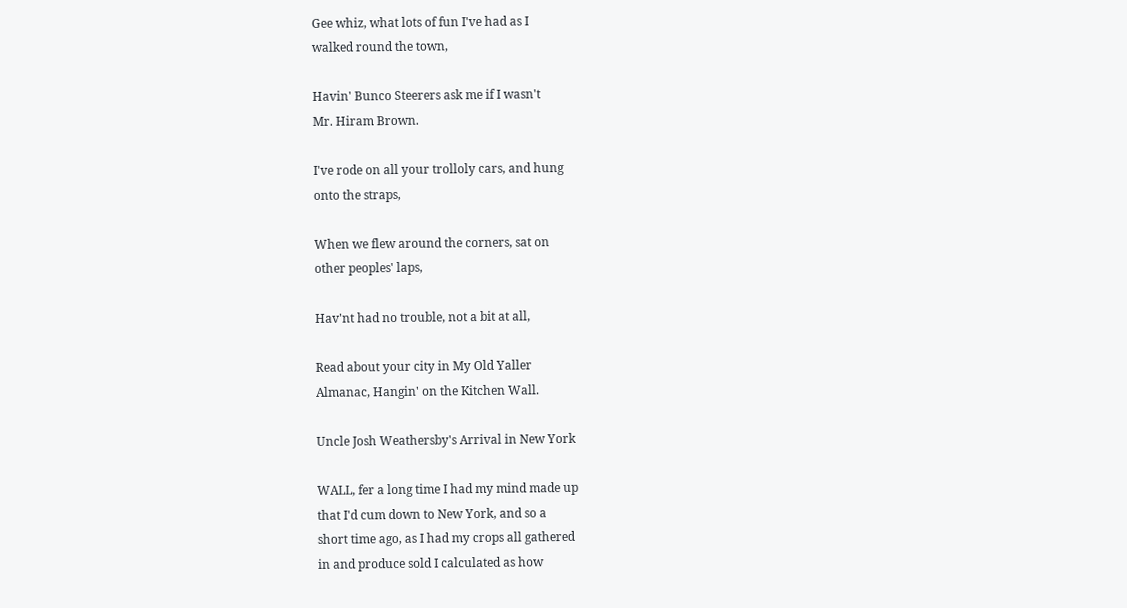Gee whiz, what lots of fun I've had as I
walked round the town,

Havin' Bunco Steerers ask me if I wasn't
Mr. Hiram Brown.

I've rode on all your trolloly cars, and hung
onto the straps,

When we flew around the corners, sat on
other peoples' laps,

Hav'nt had no trouble, not a bit at all,

Read about your city in My Old Yaller
Almanac, Hangin' on the Kitchen Wall.

Uncle Josh Weathersby's Arrival in New York

WALL, fer a long time I had my mind made up
that I'd cum down to New York, and so a
short time ago, as I had my crops all gathered
in and produce sold I calculated as how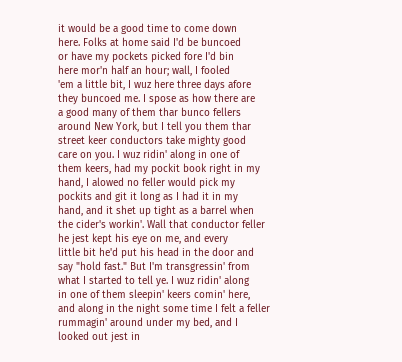it would be a good time to come down
here. Folks at home said I'd be buncoed
or have my pockets picked fore I'd bin
here mor'n half an hour; wall, I fooled
'em a little bit, I wuz here three days afore
they buncoed me. I spose as how there are
a good many of them thar bunco fellers
around New York, but I tell you them thar
street keer conductors take mighty good
care on you. I wuz ridin' along in one of
them keers, had my pockit book right in my
hand, I alowed no feller would pick my
pockits and git it long as I had it in my
hand, and it shet up tight as a barrel when
the cider's workin'. Wall that conductor feller
he jest kept his eye on me, and every
little bit he'd put his head in the door and
say "hold fast." But I'm transgressin' from
what I started to tell ye. I wuz ridin' along
in one of them sleepin' keers comin' here,
and along in the night some time I felt a feller
rummagin' around under my bed, and I
looked out jest in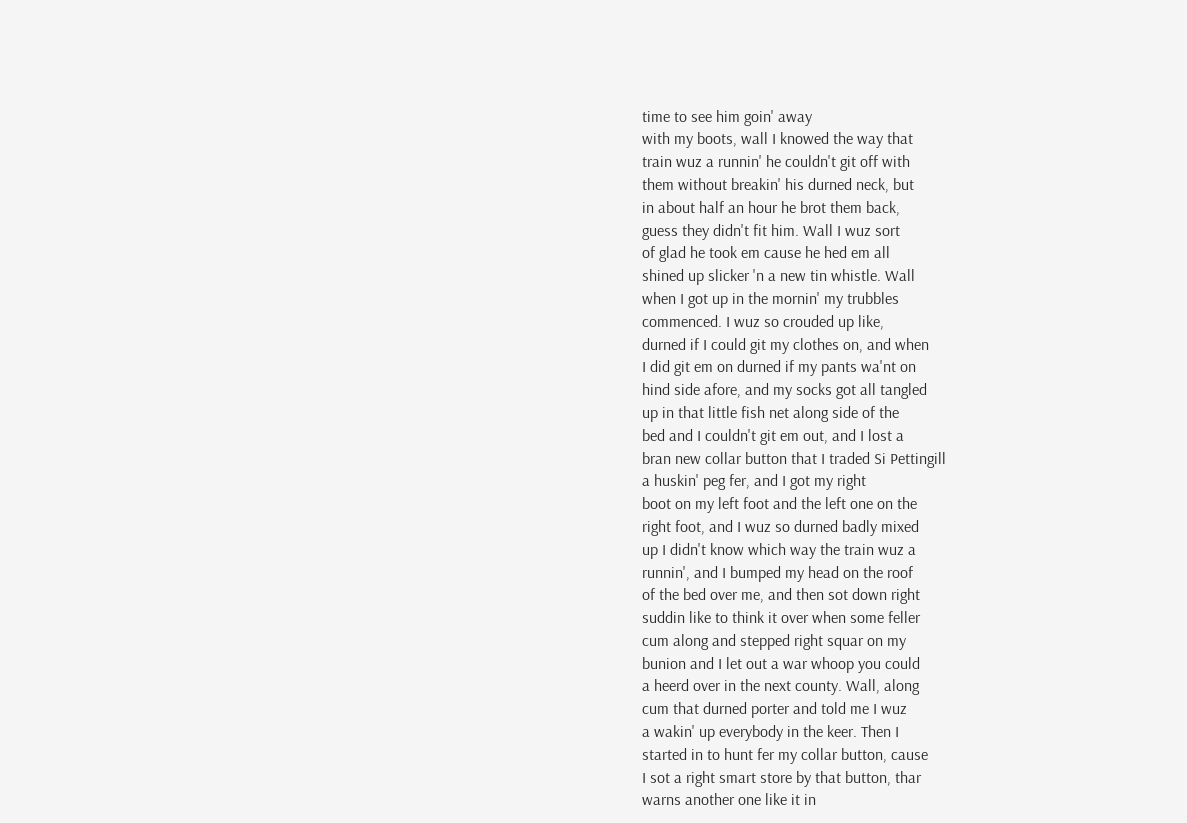time to see him goin' away
with my boots, wall I knowed the way that
train wuz a runnin' he couldn't git off with
them without breakin' his durned neck, but
in about half an hour he brot them back,
guess they didn't fit him. Wall I wuz sort
of glad he took em cause he hed em all
shined up slicker 'n a new tin whistle. Wall
when I got up in the mornin' my trubbles
commenced. I wuz so crouded up like,
durned if I could git my clothes on, and when
I did git em on durned if my pants wa'nt on
hind side afore, and my socks got all tangled
up in that little fish net along side of the
bed and I couldn't git em out, and I lost a
bran new collar button that I traded Si Pettingill
a huskin' peg fer, and I got my right
boot on my left foot and the left one on the
right foot, and I wuz so durned badly mixed
up I didn't know which way the train wuz a
runnin', and I bumped my head on the roof
of the bed over me, and then sot down right
suddin like to think it over when some feller
cum along and stepped right squar on my
bunion and I let out a war whoop you could
a heerd over in the next county. Wall, along
cum that durned porter and told me I wuz
a wakin' up everybody in the keer. Then I
started in to hunt fer my collar button, cause
I sot a right smart store by that button, thar
warns another one like it in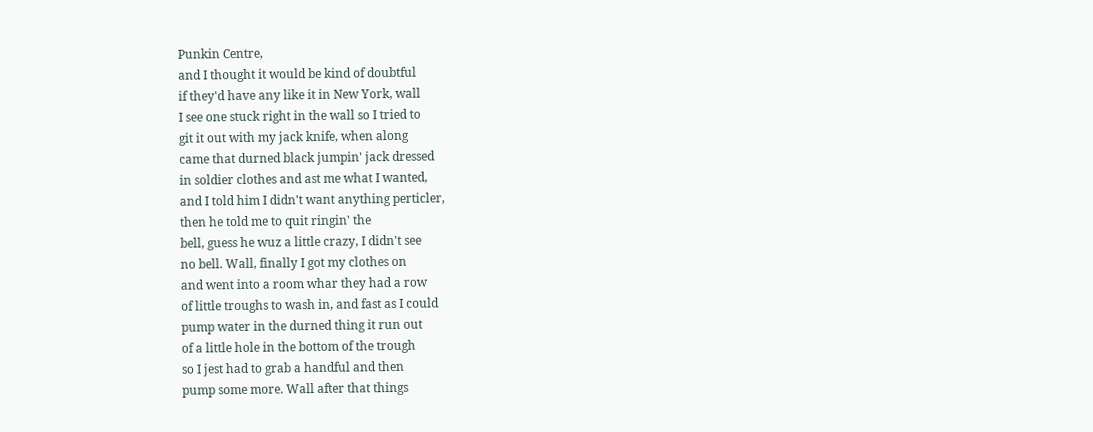Punkin Centre,
and I thought it would be kind of doubtful
if they'd have any like it in New York, wall
I see one stuck right in the wall so I tried to
git it out with my jack knife, when along
came that durned black jumpin' jack dressed
in soldier clothes and ast me what I wanted,
and I told him I didn't want anything perticler,
then he told me to quit ringin' the
bell, guess he wuz a little crazy, I didn't see
no bell. Wall, finally I got my clothes on
and went into a room whar they had a row
of little troughs to wash in, and fast as I could
pump water in the durned thing it run out
of a little hole in the bottom of the trough
so I jest had to grab a handful and then
pump some more. Wall after that things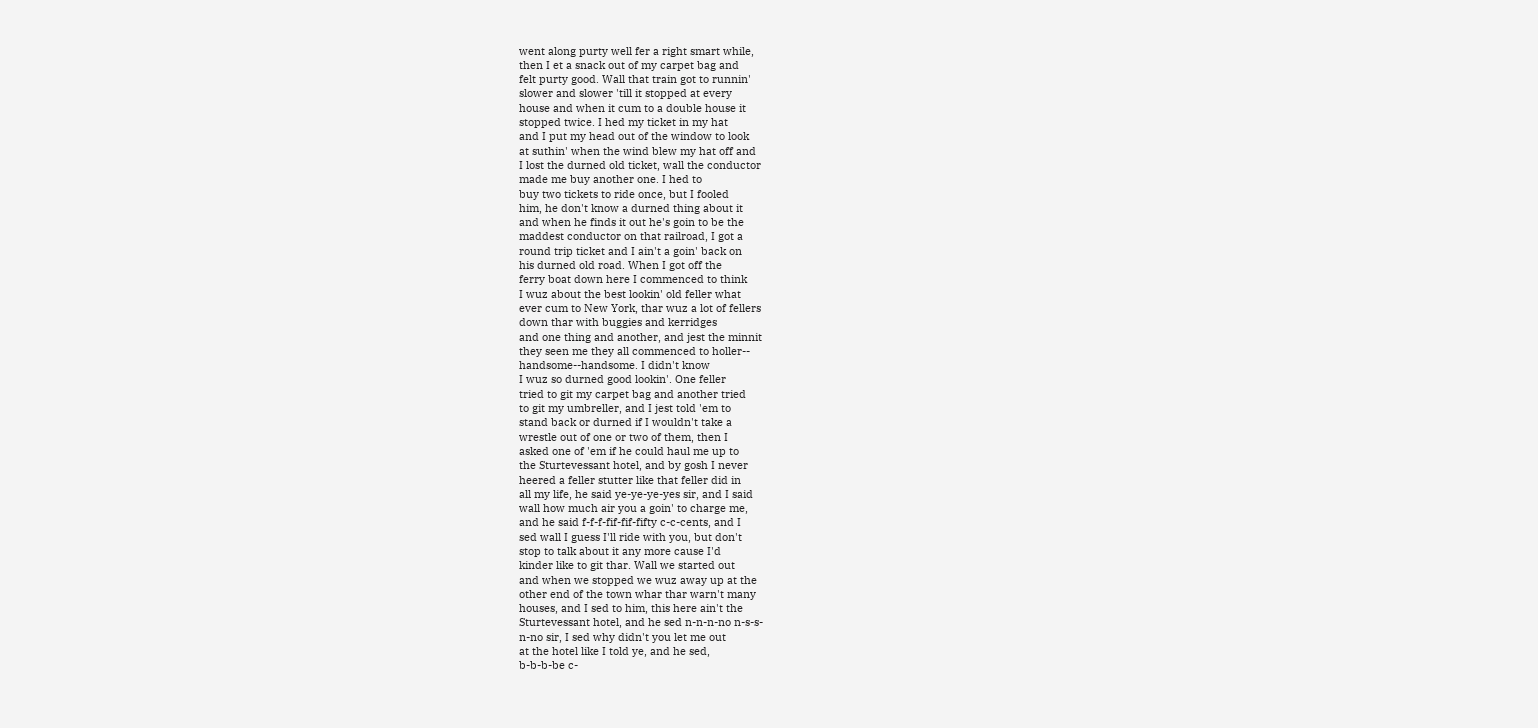went along purty well fer a right smart while,
then I et a snack out of my carpet bag and
felt purty good. Wall that train got to runnin'
slower and slower 'till it stopped at every
house and when it cum to a double house it
stopped twice. I hed my ticket in my hat
and I put my head out of the window to look
at suthin' when the wind blew my hat off and
I lost the durned old ticket, wall the conductor
made me buy another one. I hed to
buy two tickets to ride once, but I fooled
him, he don't know a durned thing about it
and when he finds it out he's goin to be the
maddest conductor on that railroad, I got a
round trip ticket and I ain't a goin' back on
his durned old road. When I got off the
ferry boat down here I commenced to think
I wuz about the best lookin' old feller what
ever cum to New York, thar wuz a lot of fellers
down thar with buggies and kerridges
and one thing and another, and jest the minnit
they seen me they all commenced to holler--
handsome--handsome. I didn't know
I wuz so durned good lookin'. One feller
tried to git my carpet bag and another tried
to git my umbreller, and I jest told 'em to
stand back or durned if I wouldn't take a
wrestle out of one or two of them, then I
asked one of 'em if he could haul me up to
the Sturtevessant hotel, and by gosh I never
heered a feller stutter like that feller did in
all my life, he said ye-ye-ye-yes sir, and I said
wall how much air you a goin' to charge me,
and he said f-f-f-fif-fif-fifty c-c-cents, and I
sed wall I guess I'll ride with you, but don't
stop to talk about it any more cause I'd
kinder like to git thar. Wall we started out
and when we stopped we wuz away up at the
other end of the town whar thar warn't many
houses, and I sed to him, this here ain't the
Sturtevessant hotel, and he sed n-n-n-no n-s-s-
n-no sir, I sed why didn't you let me out
at the hotel like I told ye, and he sed,
b-b-b-be c-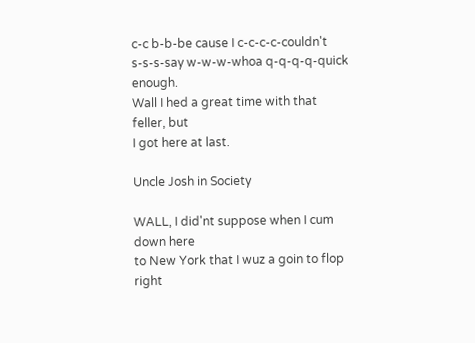c-c b-b-be cause I c-c-c-c-couldn't
s-s-s-say w-w-w-whoa q-q-q-q-quick enough.
Wall I hed a great time with that feller, but
I got here at last.

Uncle Josh in Society

WALL, I did'nt suppose when I cum down here
to New York that I wuz a goin to flop right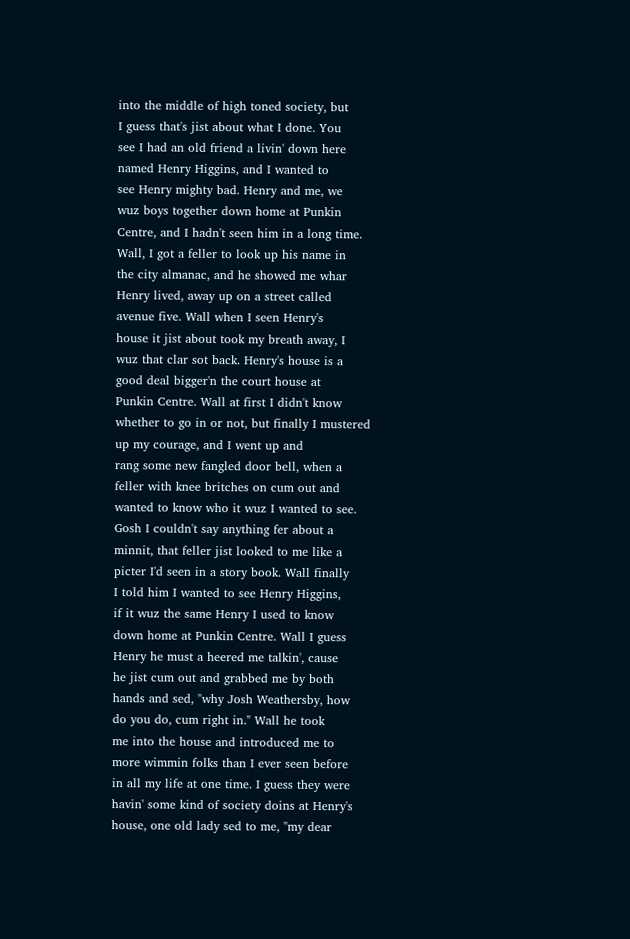into the middle of high toned society, but
I guess that's jist about what I done. You
see I had an old friend a livin' down here
named Henry Higgins, and I wanted to
see Henry mighty bad. Henry and me, we
wuz boys together down home at Punkin
Centre, and I hadn't seen him in a long time.
Wall, I got a feller to look up his name in
the city almanac, and he showed me whar
Henry lived, away up on a street called
avenue five. Wall when I seen Henry's
house it jist about took my breath away, I
wuz that clar sot back. Henry's house is a
good deal bigger'n the court house at
Punkin Centre. Wall at first I didn't know
whether to go in or not, but finally I mustered
up my courage, and I went up and
rang some new fangled door bell, when a
feller with knee britches on cum out and
wanted to know who it wuz I wanted to see.
Gosh I couldn't say anything fer about a
minnit, that feller jist looked to me like a
picter I'd seen in a story book. Wall finally
I told him I wanted to see Henry Higgins,
if it wuz the same Henry I used to know
down home at Punkin Centre. Wall I guess
Henry he must a heered me talkin', cause
he jist cum out and grabbed me by both
hands and sed, "why Josh Weathersby, how
do you do, cum right in." Wall he took
me into the house and introduced me to
more wimmin folks than I ever seen before
in all my life at one time. I guess they were
havin' some kind of society doins at Henry's
house, one old lady sed to me, "my dear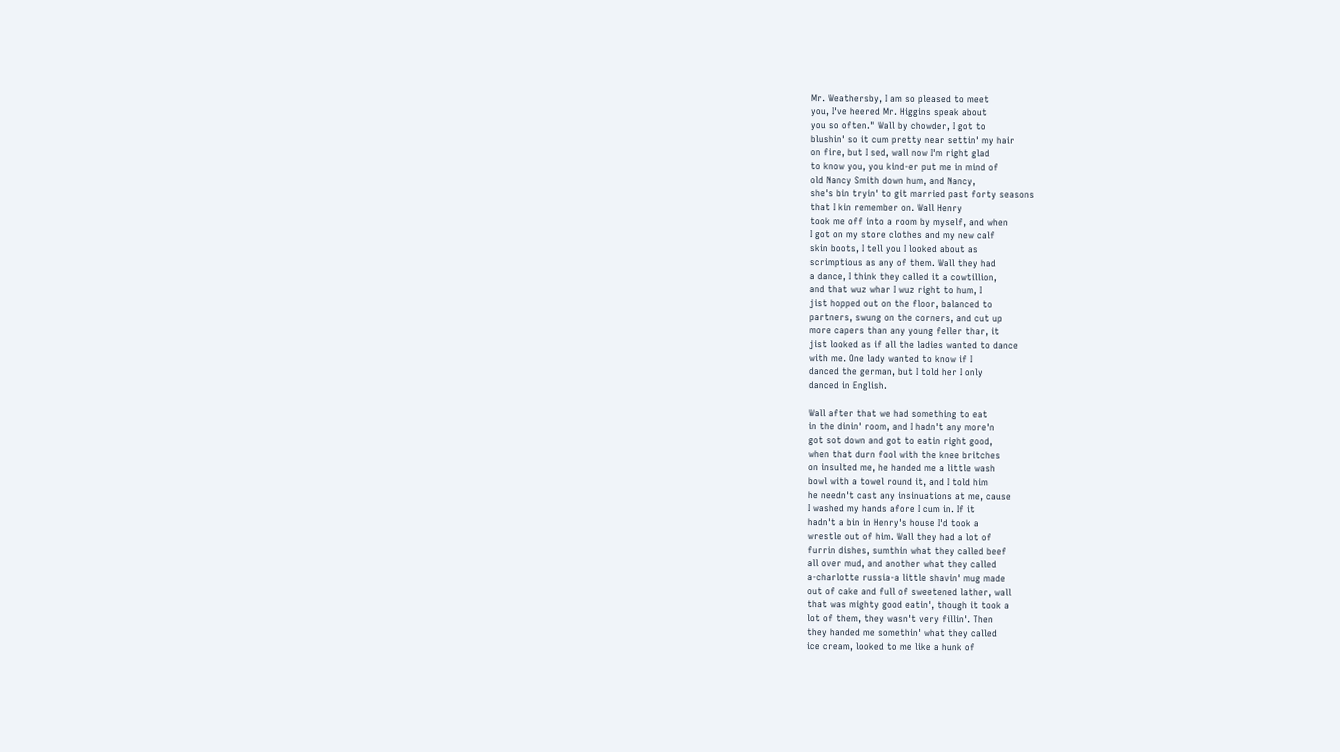Mr. Weathersby, I am so pleased to meet
you, I've heered Mr. Higgins speak about
you so often." Wall by chowder, I got to
blushin' so it cum pretty near settin' my hair
on fire, but I sed, wall now I'm right glad
to know you, you kind-er put me in mind of
old Nancy Smith down hum, and Nancy,
she's bin tryin' to git married past forty seasons
that I kin remember on. Wall Henry
took me off into a room by myself, and when
I got on my store clothes and my new calf
skin boots, I tell you I looked about as
scrimptious as any of them. Wall they had
a dance, I think they called it a cowtillion,
and that wuz whar I wuz right to hum, I
jist hopped out on the floor, balanced to
partners, swung on the corners, and cut up
more capers than any young feller thar, it
jist looked as if all the ladies wanted to dance
with me. One lady wanted to know if I
danced the german, but I told her I only
danced in English.

Wall after that we had something to eat
in the dinin' room, and I hadn't any more'n
got sot down and got to eatin right good,
when that durn fool with the knee britches
on insulted me, he handed me a little wash
bowl with a towel round it, and I told him
he needn't cast any insinuations at me, cause
I washed my hands afore I cum in. If it
hadn't a bin in Henry's house I'd took a
wrestle out of him. Wall they had a lot of
furrin dishes, sumthin what they called beef
all over mud, and another what they called
a-charlotte russia-a little shavin' mug made
out of cake and full of sweetened lather, wall
that was mighty good eatin', though it took a
lot of them, they wasn't very fillin'. Then
they handed me somethin' what they called
ice cream, looked to me like a hunk of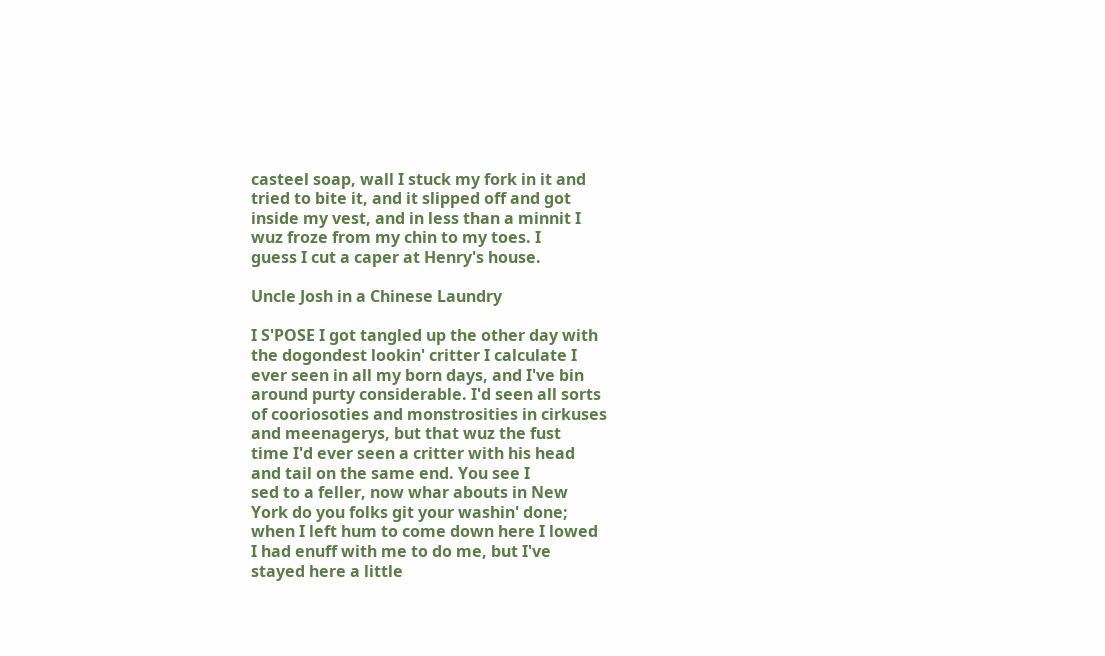casteel soap, wall I stuck my fork in it and
tried to bite it, and it slipped off and got
inside my vest, and in less than a minnit I
wuz froze from my chin to my toes. I
guess I cut a caper at Henry's house.

Uncle Josh in a Chinese Laundry

I S'POSE I got tangled up the other day with
the dogondest lookin' critter I calculate I
ever seen in all my born days, and I've bin
around purty considerable. I'd seen all sorts
of cooriosoties and monstrosities in cirkuses
and meenagerys, but that wuz the fust
time I'd ever seen a critter with his head
and tail on the same end. You see I
sed to a feller, now whar abouts in New
York do you folks git your washin' done;
when I left hum to come down here I lowed
I had enuff with me to do me, but I've
stayed here a little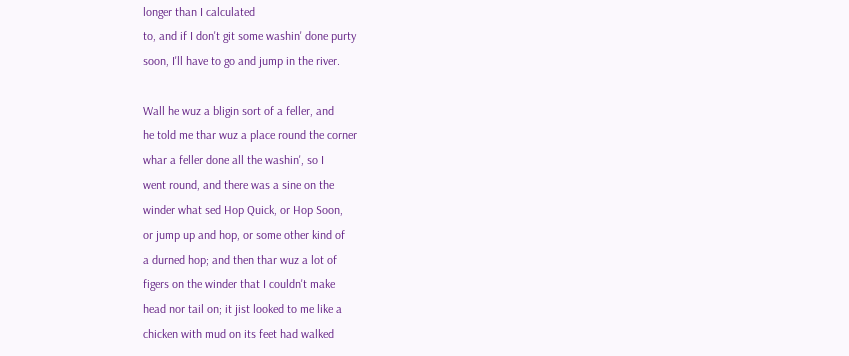longer than I calculated
to, and if I don't git some washin' done purty
soon, I'll have to go and jump in the river.

Wall he wuz a bligin sort of a feller, and
he told me thar wuz a place round the corner
whar a feller done all the washin', so I
went round, and there was a sine on the
winder what sed Hop Quick, or Hop Soon,
or jump up and hop, or some other kind of
a durned hop; and then thar wuz a lot of
figers on the winder that I couldn't make
head nor tail on; it jist looked to me like a
chicken with mud on its feet had walked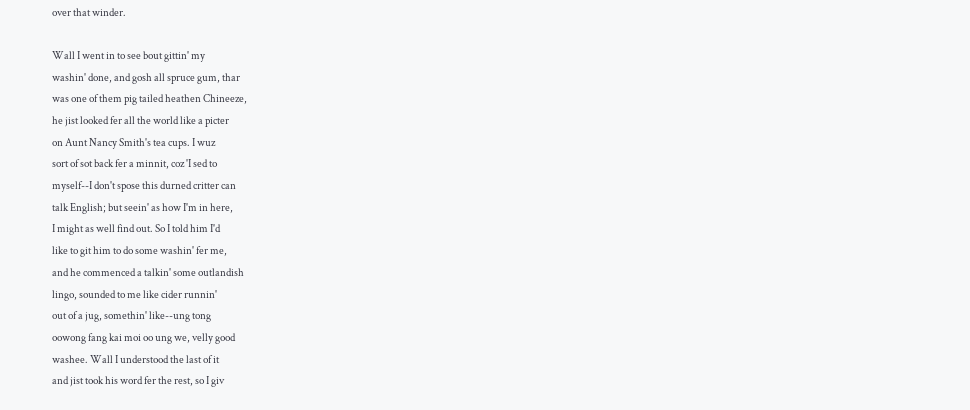over that winder.

Wall I went in to see bout gittin' my
washin' done, and gosh all spruce gum, thar
was one of them pig tailed heathen Chineeze,
he jist looked fer all the world like a picter
on Aunt Nancy Smith's tea cups. I wuz
sort of sot back fer a minnit, coz 'I sed to
myself--I don't spose this durned critter can
talk English; but seein' as how I'm in here,
I might as well find out. So I told him I'd
like to git him to do some washin' fer me,
and he commenced a talkin' some outlandish
lingo, sounded to me like cider runnin'
out of a jug, somethin' like--ung tong
oowong fang kai moi oo ung we, velly good
washee. Wall I understood the last of it
and jist took his word fer the rest, so I giv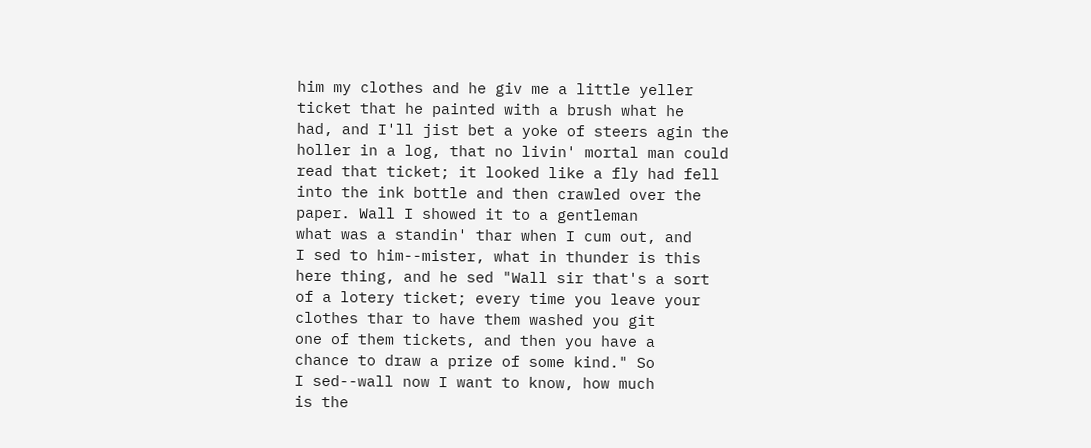him my clothes and he giv me a little yeller
ticket that he painted with a brush what he
had, and I'll jist bet a yoke of steers agin the
holler in a log, that no livin' mortal man could
read that ticket; it looked like a fly had fell
into the ink bottle and then crawled over the
paper. Wall I showed it to a gentleman
what was a standin' thar when I cum out, and
I sed to him--mister, what in thunder is this
here thing, and he sed "Wall sir that's a sort
of a lotery ticket; every time you leave your
clothes thar to have them washed you git
one of them tickets, and then you have a
chance to draw a prize of some kind." So
I sed--wall now I want to know, how much
is the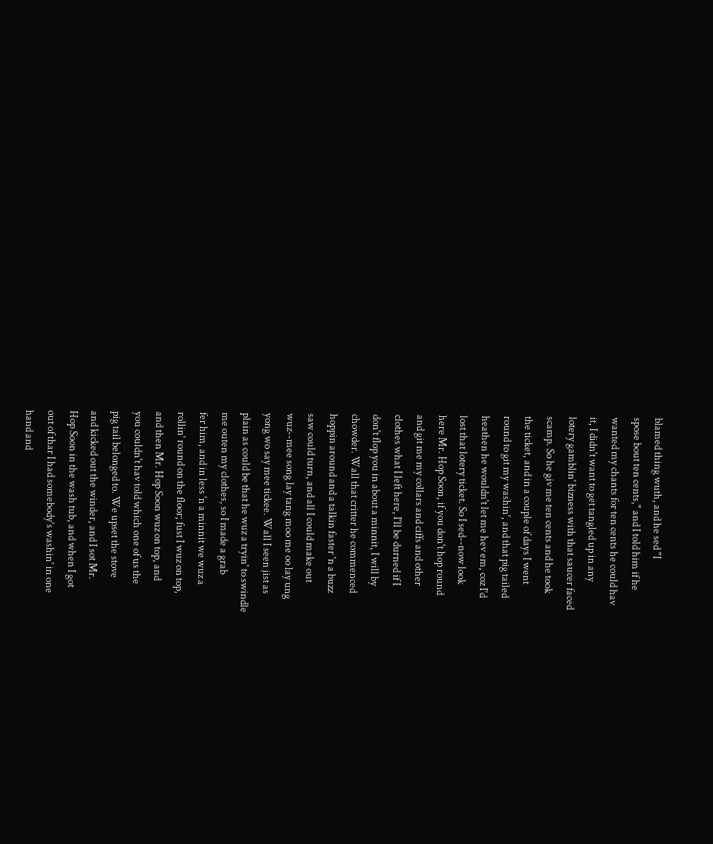blamed thing wuth, and he sed "I
spose bout ten cents," and I told him if he
wanted my chants for ten cents he could hav
it, I didn't want to get tangled up in any
lotery gamblin' bizness with that saucer faced
scamp. So he giv me ten cents and he took
the ticket, and in a couple of days I went
round to git my washin', and that pig tailed
heathen he wouldn't let me hev em, coz I'd
lost that lotery ticket. So I sed--now look
here Mr. Hop Soon, if you don't hop round
and git me my collars and ciffs and other
clothes what I left here, I'll be durned if I
don't flop you in about a minnit, I will by
chowder. Wall that critter he commenced
hoppin around and a talkin faster 'n a buzz
saw could turn, and all I could make out
wuz--mee song lay tang moo me oo lay ung
yong wo say mee tickee. Wall I seen jist as
plain as could be that he wuz a tryin' to swindle
me outen my clothes, so I made a grab
fer him, and in less 'n a minnit we wuz a
rollin' round on the floor; fust I wuz on top,
and then Mr. Hop Soon wuz on top, and
you couldn't hav told which one of us the
pig tail belonged to. We upset the stove
and kicked out the winder, and I sot Mr.
Hop Soon in the wash tub, and when I got
out of thar I had somebody's washin' in one
hand and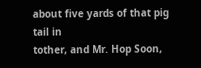about five yards of that pig tail in
tother, and Mr. Hop Soon,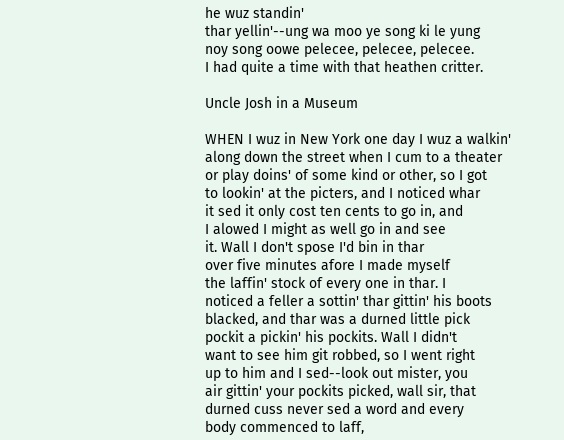he wuz standin'
thar yellin'--ung wa moo ye song ki le yung
noy song oowe pelecee, pelecee, pelecee.
I had quite a time with that heathen critter.

Uncle Josh in a Museum

WHEN I wuz in New York one day I wuz a walkin'
along down the street when I cum to a theater
or play doins' of some kind or other, so I got
to lookin' at the picters, and I noticed whar
it sed it only cost ten cents to go in, and
I alowed I might as well go in and see
it. Wall I don't spose I'd bin in thar
over five minutes afore I made myself
the laffin' stock of every one in thar. I
noticed a feller a sottin' thar gittin' his boots
blacked, and thar was a durned little pick
pockit a pickin' his pockits. Wall I didn't
want to see him git robbed, so I went right
up to him and I sed--look out mister, you
air gittin' your pockits picked, wall sir, that
durned cuss never sed a word and every
body commenced to laff,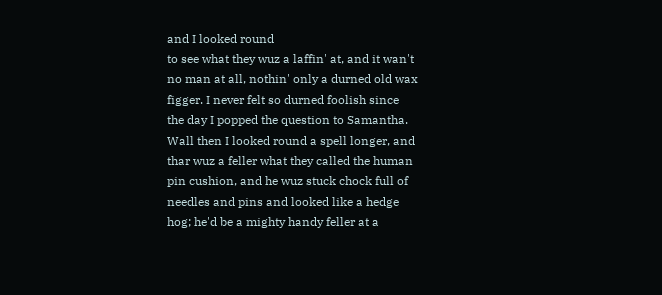and I looked round
to see what they wuz a laffin' at, and it wan't
no man at all, nothin' only a durned old wax
figger. I never felt so durned foolish since
the day I popped the question to Samantha.
Wall then I looked round a spell longer, and
thar wuz a feller what they called the human
pin cushion, and he wuz stuck chock full of
needles and pins and looked like a hedge
hog; he'd be a mighty handy feller at a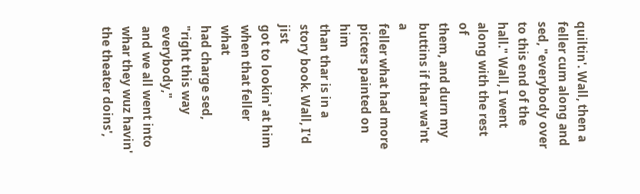quiltin'. Wall, then a feller cum along and
sed, "everybody over to this end of the
hall." Wall, I went along with the rest of
them, and durn my buttins if thar wa'nt a
feller what had more picters painted on him
than thar is in a story book. Wall, I'd jist
got to lookin' at him when that feller what
had charge sed, "right this way everybody,"
and we all went into whar they wuz havin'
the theater doins',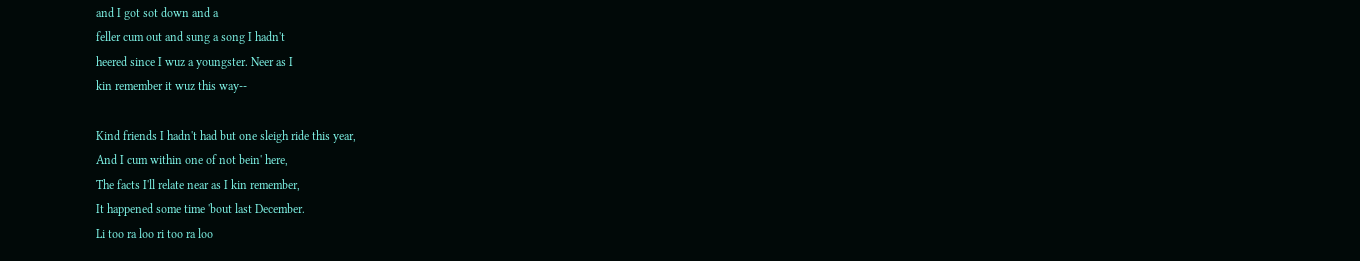and I got sot down and a
feller cum out and sung a song I hadn't
heered since I wuz a youngster. Neer as I
kin remember it wuz this way--

Kind friends I hadn't had but one sleigh ride this year,
And I cum within one of not bein' here,
The facts I'll relate near as I kin remember,
It happened some time 'bout last December.
Li too ra loo ri too ra loo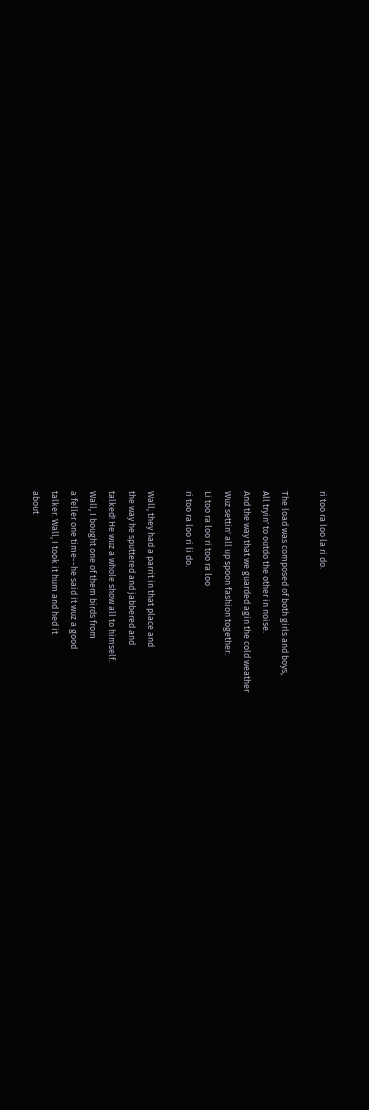ri too ra loo la ri do.

The load was composed of both girls and boys,
All tryin' to outdo the other in noise.
And the way that we guarded agin the cold weather
Wuz settin' all up spoon fashion together.
Li too ra loo ri too ra loo
ri too ra loo ri li do.

Wall, they had a parrit in that place and
the way he sputtered and jabbered and
talked! He wuz a whole show all to himself.
Wall, I bought one of them birds from
a feller one time--he said it wuz a good
talker. Wall, I took it hum and hed it
about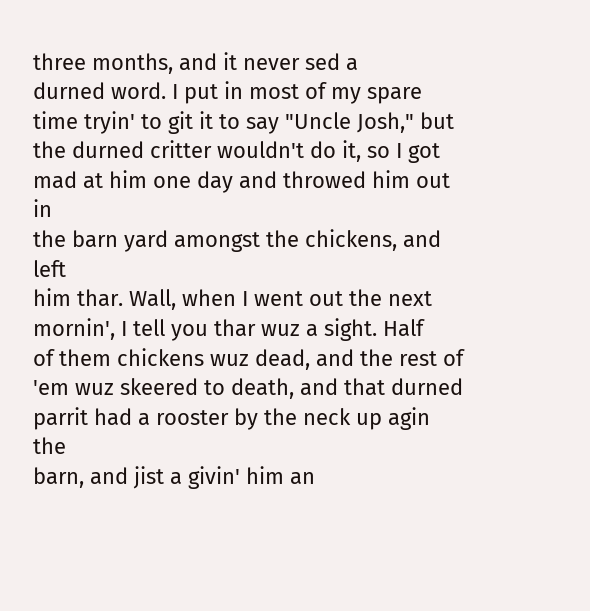three months, and it never sed a
durned word. I put in most of my spare
time tryin' to git it to say "Uncle Josh," but
the durned critter wouldn't do it, so I got
mad at him one day and throwed him out in
the barn yard amongst the chickens, and left
him thar. Wall, when I went out the next
mornin', I tell you thar wuz a sight. Half
of them chickens wuz dead, and the rest of
'em wuz skeered to death, and that durned
parrit had a rooster by the neck up agin the
barn, and jist a givin' him an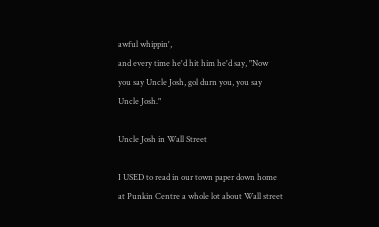awful whippin',
and every time he'd hit him he'd say, "Now
you say Uncle Josh, gol durn you, you say
Uncle Josh."

Uncle Josh in Wall Street

I USED to read in our town paper down home
at Punkin Centre a whole lot about Wall street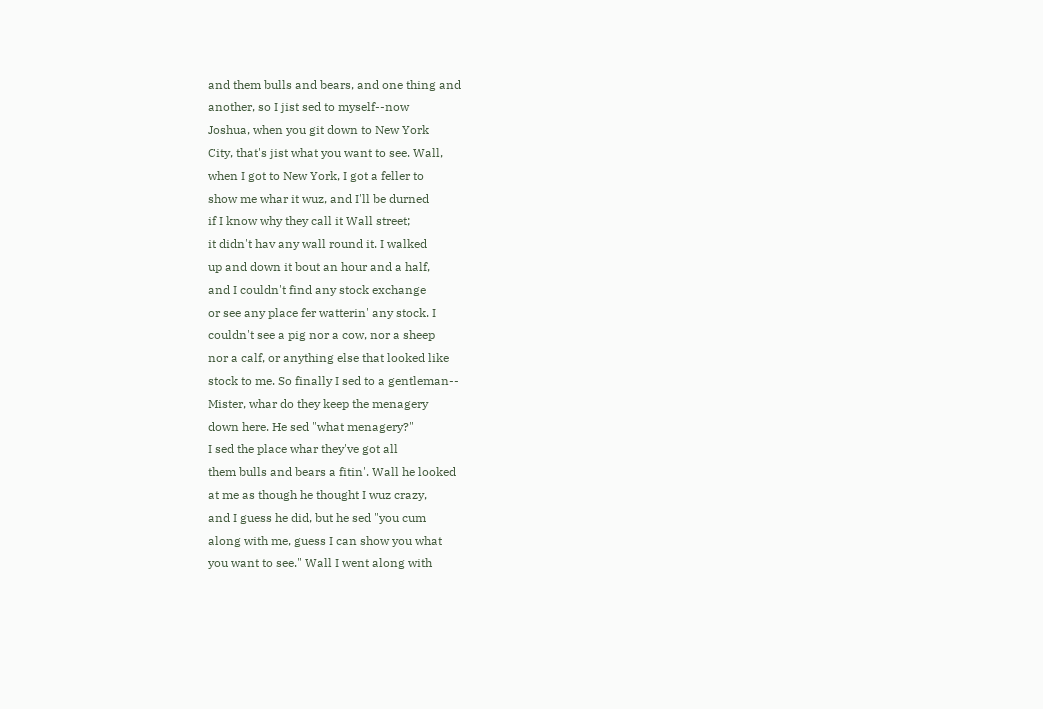and them bulls and bears, and one thing and
another, so I jist sed to myself--now
Joshua, when you git down to New York
City, that's jist what you want to see. Wall,
when I got to New York, I got a feller to
show me whar it wuz, and I'll be durned
if I know why they call it Wall street;
it didn't hav any wall round it. I walked
up and down it bout an hour and a half,
and I couldn't find any stock exchange
or see any place fer watterin' any stock. I
couldn't see a pig nor a cow, nor a sheep
nor a calf, or anything else that looked like
stock to me. So finally I sed to a gentleman--
Mister, whar do they keep the menagery
down here. He sed "what menagery?"
I sed the place whar they've got all
them bulls and bears a fitin'. Wall he looked
at me as though he thought I wuz crazy,
and I guess he did, but he sed "you cum
along with me, guess I can show you what
you want to see." Wall I went along with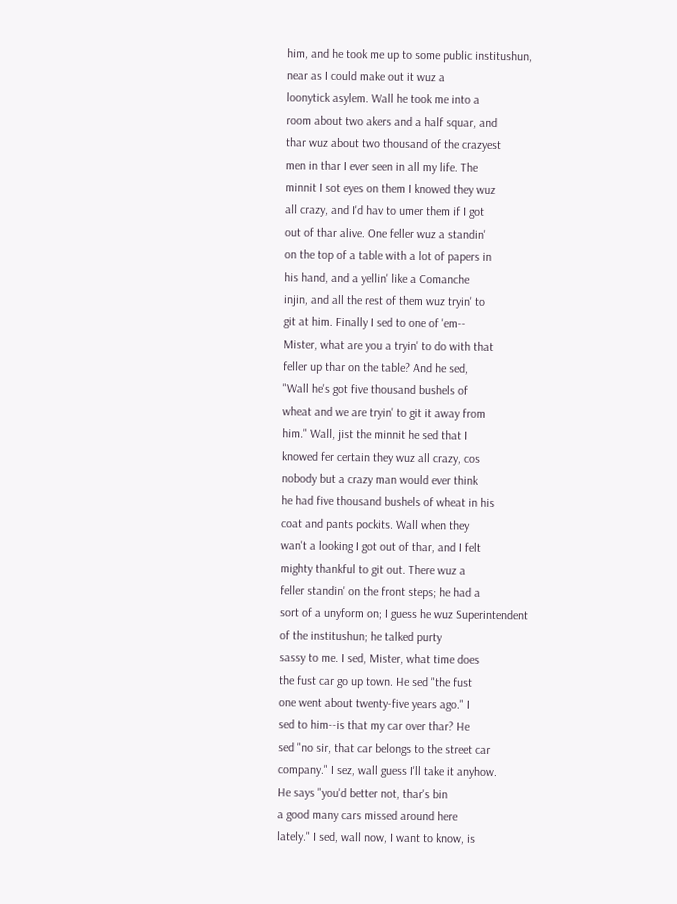him, and he took me up to some public institushun,
near as I could make out it wuz a
loonytick asylem. Wall he took me into a
room about two akers and a half squar, and
thar wuz about two thousand of the crazyest
men in thar I ever seen in all my life. The
minnit I sot eyes on them I knowed they wuz
all crazy, and I'd hav to umer them if I got
out of thar alive. One feller wuz a standin'
on the top of a table with a lot of papers in
his hand, and a yellin' like a Comanche
injin, and all the rest of them wuz tryin' to
git at him. Finally I sed to one of 'em--
Mister, what are you a tryin' to do with that
feller up thar on the table? And he sed,
"Wall he's got five thousand bushels of
wheat and we are tryin' to git it away from
him." Wall, jist the minnit he sed that I
knowed fer certain they wuz all crazy, cos
nobody but a crazy man would ever think
he had five thousand bushels of wheat in his
coat and pants pockits. Wall when they
wan't a looking I got out of thar, and I felt
mighty thankful to git out. There wuz a
feller standin' on the front steps; he had a
sort of a unyform on; I guess he wuz Superintendent
of the institushun; he talked purty
sassy to me. I sed, Mister, what time does
the fust car go up town. He sed "the fust
one went about twenty-five years ago." I
sed to him--is that my car over thar? He
sed "no sir, that car belongs to the street car
company." I sez, wall guess I'll take it anyhow.
He says "you'd better not, thar's bin
a good many cars missed around here
lately." I sed, wall now, I want to know, is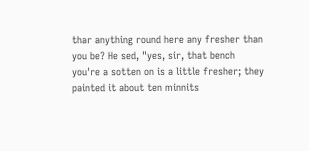thar anything round here any fresher than
you be? He sed, "yes, sir, that bench
you're a sotten on is a little fresher; they
painted it about ten minnits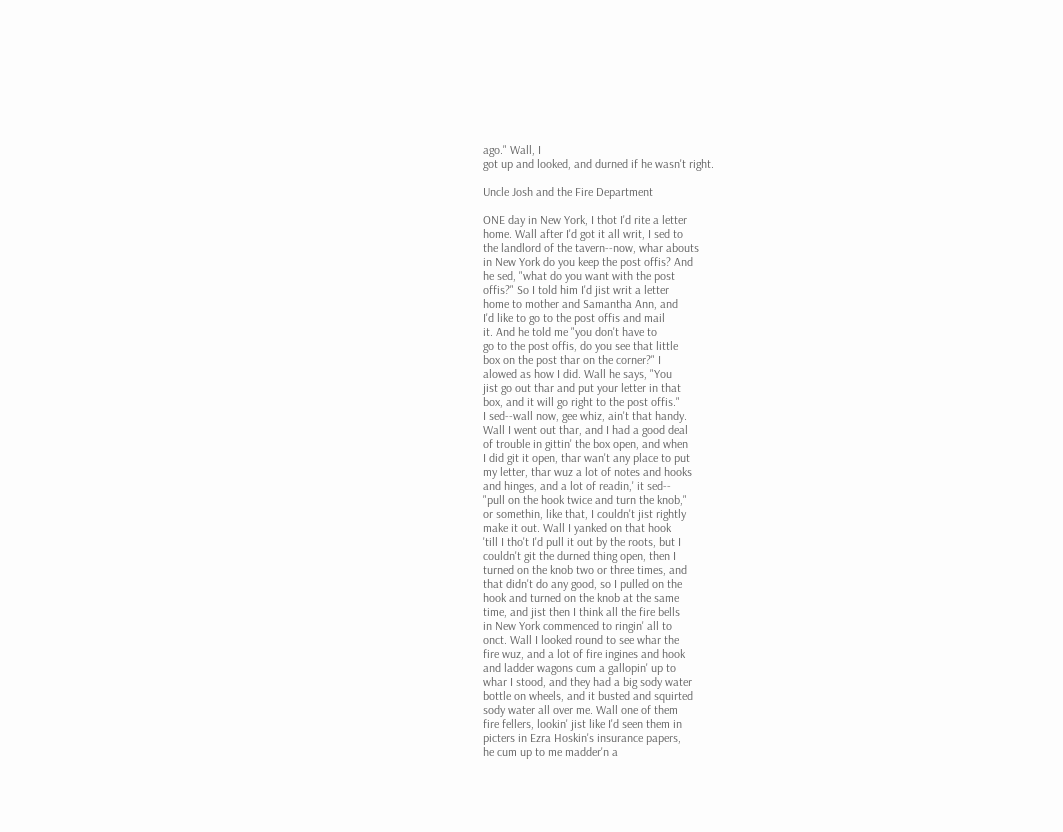ago." Wall, I
got up and looked, and durned if he wasn't right.

Uncle Josh and the Fire Department

ONE day in New York, I thot I'd rite a letter
home. Wall after I'd got it all writ, I sed to
the landlord of the tavern--now, whar abouts
in New York do you keep the post offis? And
he sed, "what do you want with the post
offis?" So I told him I'd jist writ a letter
home to mother and Samantha Ann, and
I'd like to go to the post offis and mail
it. And he told me "you don't have to
go to the post offis, do you see that little
box on the post thar on the corner?" I
alowed as how I did. Wall he says, "You
jist go out thar and put your letter in that
box, and it will go right to the post offis."
I sed--wall now, gee whiz, ain't that handy.
Wall I went out thar, and I had a good deal
of trouble in gittin' the box open, and when
I did git it open, thar wan't any place to put
my letter, thar wuz a lot of notes and hooks
and hinges, and a lot of readin,' it sed--
"pull on the hook twice and turn the knob,"
or somethin, like that, I couldn't jist rightly
make it out. Wall I yanked on that hook
'till I tho't I'd pull it out by the roots, but I
couldn't git the durned thing open, then I
turned on the knob two or three times, and
that didn't do any good, so I pulled on the
hook and turned on the knob at the same
time, and jist then I think all the fire bells
in New York commenced to ringin' all to
onct. Wall I looked round to see whar the
fire wuz, and a lot of fire ingines and hook
and ladder wagons cum a gallopin' up to
whar I stood, and they had a big sody water
bottle on wheels, and it busted and squirted
sody water all over me. Wall one of them
fire fellers, lookin' jist like I'd seen them in
picters in Ezra Hoskin's insurance papers,
he cum up to me madder'n a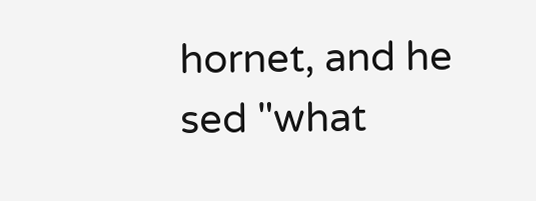hornet, and he
sed "what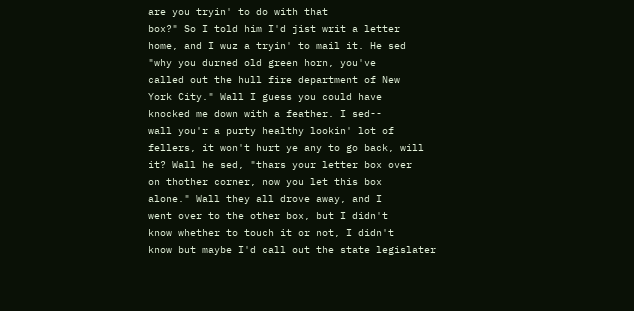are you tryin' to do with that
box?" So I told him I'd jist writ a letter
home, and I wuz a tryin' to mail it. He sed
"why you durned old green horn, you've
called out the hull fire department of New
York City." Wall I guess you could have
knocked me down with a feather. I sed--
wall you'r a purty healthy lookin' lot of
fellers, it won't hurt ye any to go back, will
it? Wall he sed, "thars your letter box over
on thother corner, now you let this box
alone." Wall they all drove away, and I
went over to the other box, but I didn't
know whether to touch it or not, I didn't
know but maybe I'd call out the state legislater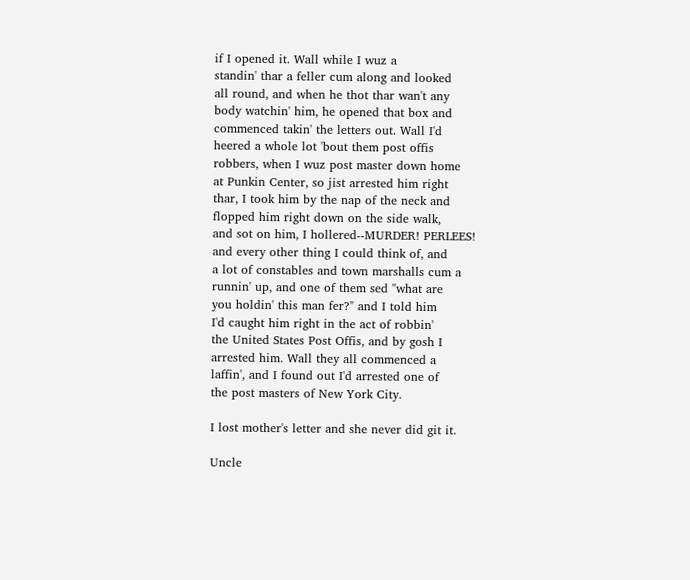if I opened it. Wall while I wuz a
standin' thar a feller cum along and looked
all round, and when he thot thar wan't any
body watchin' him, he opened that box and
commenced takin' the letters out. Wall I'd
heered a whole lot 'bout them post offis
robbers, when I wuz post master down home
at Punkin Center, so jist arrested him right
thar, I took him by the nap of the neck and
flopped him right down on the side walk,
and sot on him, I hollered--MURDER! PERLEES!
and every other thing I could think of, and
a lot of constables and town marshalls cum a
runnin' up, and one of them sed "what are
you holdin' this man fer?" and I told him
I'd caught him right in the act of robbin'
the United States Post Offis, and by gosh I
arrested him. Wall they all commenced a
laffin', and I found out I'd arrested one of
the post masters of New York City.

I lost mother's letter and she never did git it.

Uncle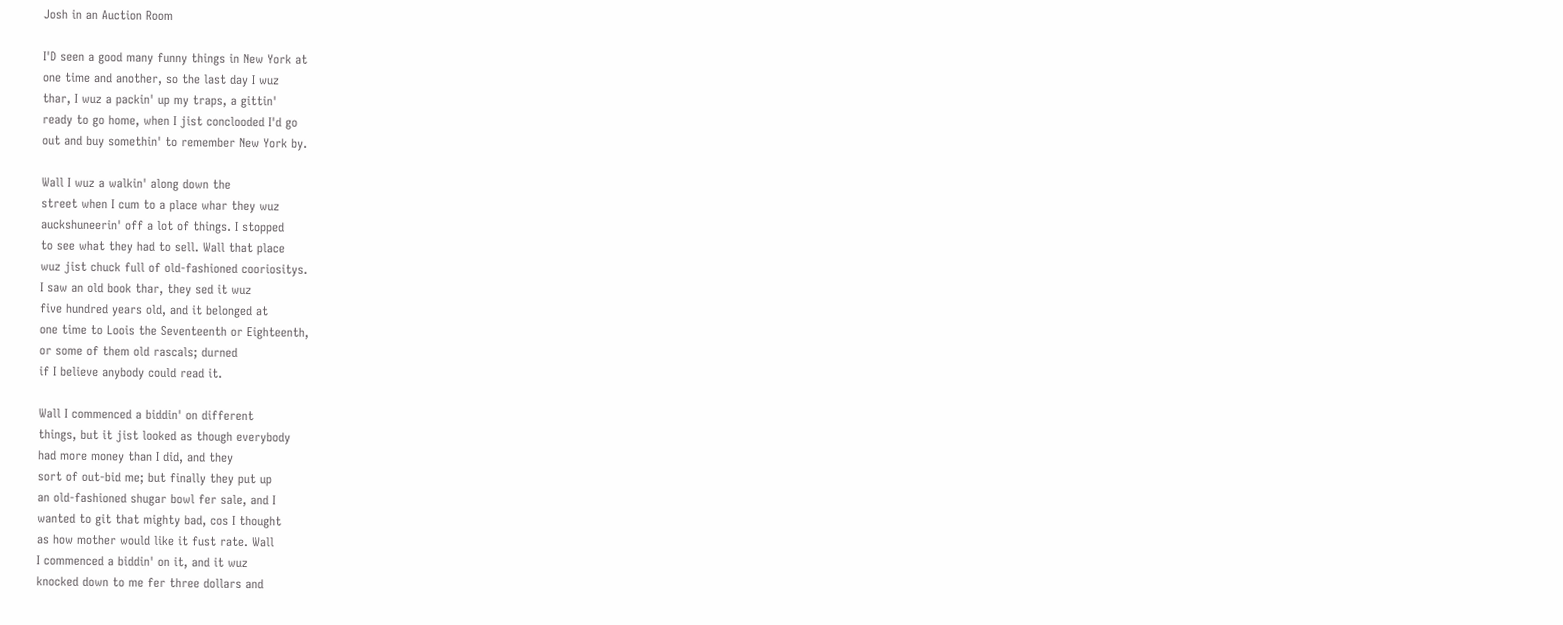Josh in an Auction Room

I'D seen a good many funny things in New York at
one time and another, so the last day I wuz
thar, I wuz a packin' up my traps, a gittin'
ready to go home, when I jist conclooded I'd go
out and buy somethin' to remember New York by.

Wall I wuz a walkin' along down the
street when I cum to a place whar they wuz
auckshuneerin' off a lot of things. I stopped
to see what they had to sell. Wall that place
wuz jist chuck full of old-fashioned cooriositys.
I saw an old book thar, they sed it wuz
five hundred years old, and it belonged at
one time to Loois the Seventeenth or Eighteenth,
or some of them old rascals; durned
if I believe anybody could read it.

Wall I commenced a biddin' on different
things, but it jist looked as though everybody
had more money than I did, and they
sort of out-bid me; but finally they put up
an old-fashioned shugar bowl fer sale, and I
wanted to git that mighty bad, cos I thought
as how mother would like it fust rate. Wall
I commenced a biddin' on it, and it wuz
knocked down to me fer three dollars and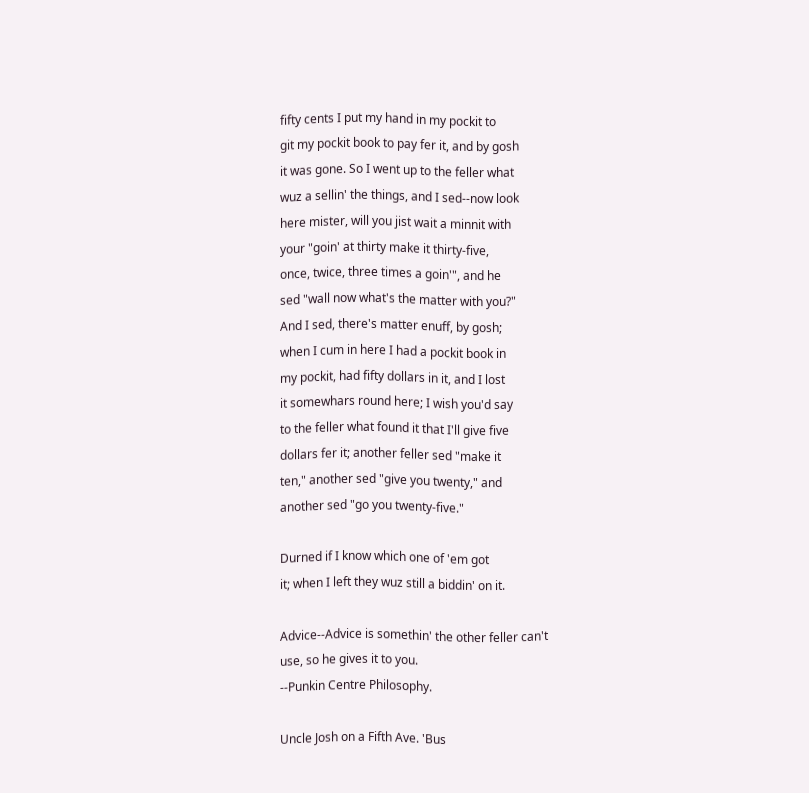fifty cents I put my hand in my pockit to
git my pockit book to pay fer it, and by gosh
it was gone. So I went up to the feller what
wuz a sellin' the things, and I sed--now look
here mister, will you jist wait a minnit with
your "goin' at thirty make it thirty-five,
once, twice, three times a goin'", and he
sed "wall now what's the matter with you?"
And I sed, there's matter enuff, by gosh;
when I cum in here I had a pockit book in
my pockit, had fifty dollars in it, and I lost
it somewhars round here; I wish you'd say
to the feller what found it that I'll give five
dollars fer it; another feller sed "make it
ten," another sed "give you twenty," and
another sed "go you twenty-five."

Durned if I know which one of 'em got
it; when I left they wuz still a biddin' on it.

Advice--Advice is somethin' the other feller can't
use, so he gives it to you.
--Punkin Centre Philosophy.

Uncle Josh on a Fifth Ave. 'Bus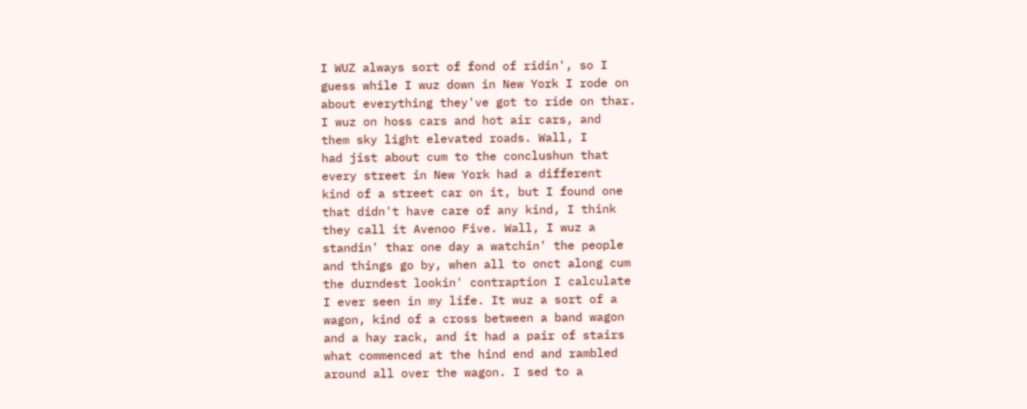I WUZ always sort of fond of ridin', so I
guess while I wuz down in New York I rode on
about everything they've got to ride on thar.
I wuz on hoss cars and hot air cars, and
them sky light elevated roads. Wall, I
had jist about cum to the conclushun that
every street in New York had a different
kind of a street car on it, but I found one
that didn't have care of any kind, I think
they call it Avenoo Five. Wall, I wuz a
standin' thar one day a watchin' the people
and things go by, when all to onct along cum
the durndest lookin' contraption I calculate
I ever seen in my life. It wuz a sort of a
wagon, kind of a cross between a band wagon
and a hay rack, and it had a pair of stairs
what commenced at the hind end and rambled
around all over the wagon. I sed to a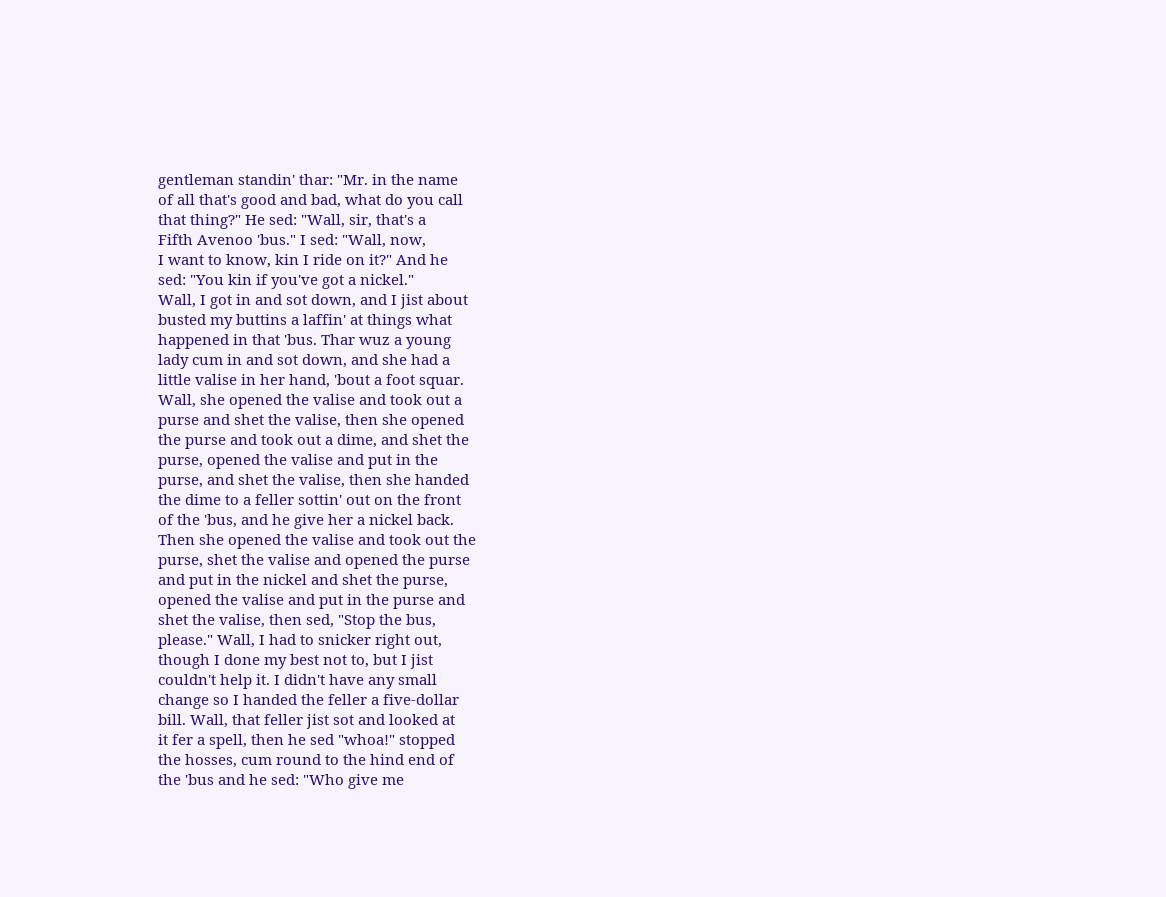gentleman standin' thar: "Mr. in the name
of all that's good and bad, what do you call
that thing?" He sed: "Wall, sir, that's a
Fifth Avenoo 'bus." I sed: "Wall, now,
I want to know, kin I ride on it?" And he
sed: "You kin if you've got a nickel."
Wall, I got in and sot down, and I jist about
busted my buttins a laffin' at things what
happened in that 'bus. Thar wuz a young
lady cum in and sot down, and she had a
little valise in her hand, 'bout a foot squar.
Wall, she opened the valise and took out a
purse and shet the valise, then she opened
the purse and took out a dime, and shet the
purse, opened the valise and put in the
purse, and shet the valise, then she handed
the dime to a feller sottin' out on the front
of the 'bus, and he give her a nickel back.
Then she opened the valise and took out the
purse, shet the valise and opened the purse
and put in the nickel and shet the purse,
opened the valise and put in the purse and
shet the valise, then sed, "Stop the bus,
please." Wall, I had to snicker right out,
though I done my best not to, but I jist
couldn't help it. I didn't have any small
change so I handed the feller a five-dollar
bill. Wall, that feller jist sot and looked at
it fer a spell, then he sed "whoa!" stopped
the hosses, cum round to the hind end of
the 'bus and he sed: "Who give me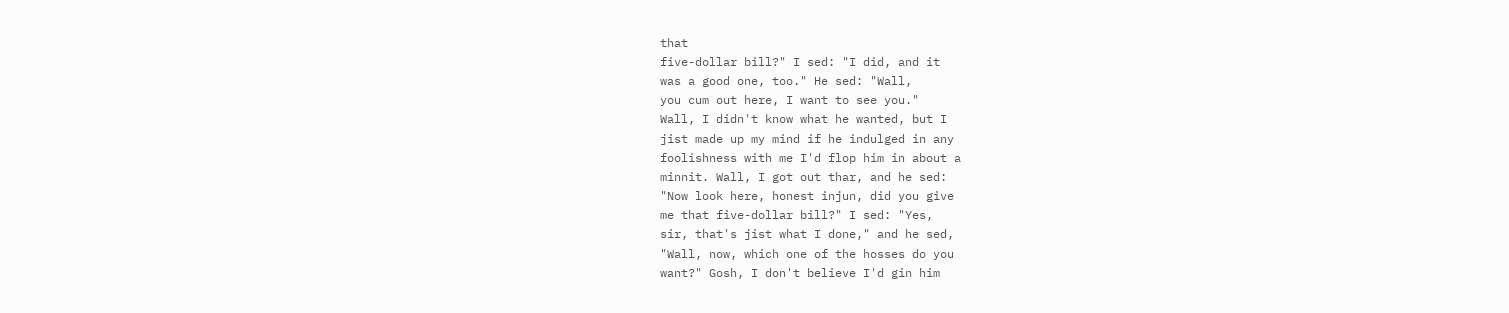that
five-dollar bill?" I sed: "I did, and it
was a good one, too." He sed: "Wall,
you cum out here, I want to see you."
Wall, I didn't know what he wanted, but I
jist made up my mind if he indulged in any
foolishness with me I'd flop him in about a
minnit. Wall, I got out thar, and he sed:
"Now look here, honest injun, did you give
me that five-dollar bill?" I sed: "Yes,
sir, that's jist what I done," and he sed,
"Wall, now, which one of the hosses do you
want?" Gosh, I don't believe I'd gin him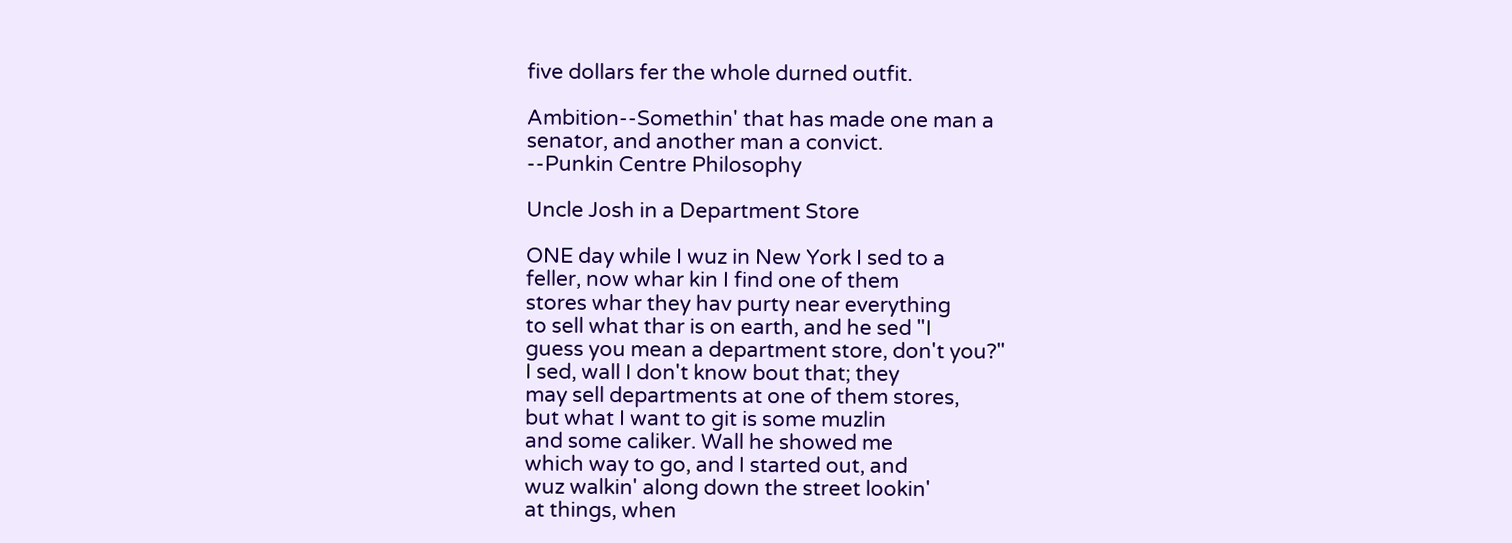five dollars fer the whole durned outfit.

Ambition--Somethin' that has made one man a
senator, and another man a convict.
--Punkin Centre Philosophy

Uncle Josh in a Department Store

ONE day while I wuz in New York I sed to a
feller, now whar kin I find one of them
stores whar they hav purty near everything
to sell what thar is on earth, and he sed "I
guess you mean a department store, don't you?"
I sed, wall I don't know bout that; they
may sell departments at one of them stores,
but what I want to git is some muzlin
and some caliker. Wall he showed me
which way to go, and I started out, and
wuz walkin' along down the street lookin'
at things, when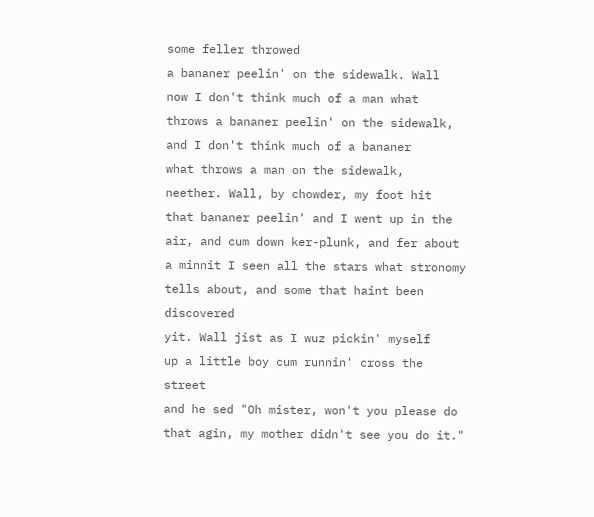some feller throwed
a bananer peelin' on the sidewalk. Wall
now I don't think much of a man what
throws a bananer peelin' on the sidewalk,
and I don't think much of a bananer
what throws a man on the sidewalk,
neether. Wall, by chowder, my foot hit
that bananer peelin' and I went up in the
air, and cum down ker-plunk, and fer about
a minnit I seen all the stars what stronomy
tells about, and some that haint been discovered
yit. Wall jist as I wuz pickin' myself
up a little boy cum runnin' cross the street
and he sed "Oh mister, won't you please do
that agin, my mother didn't see you do it."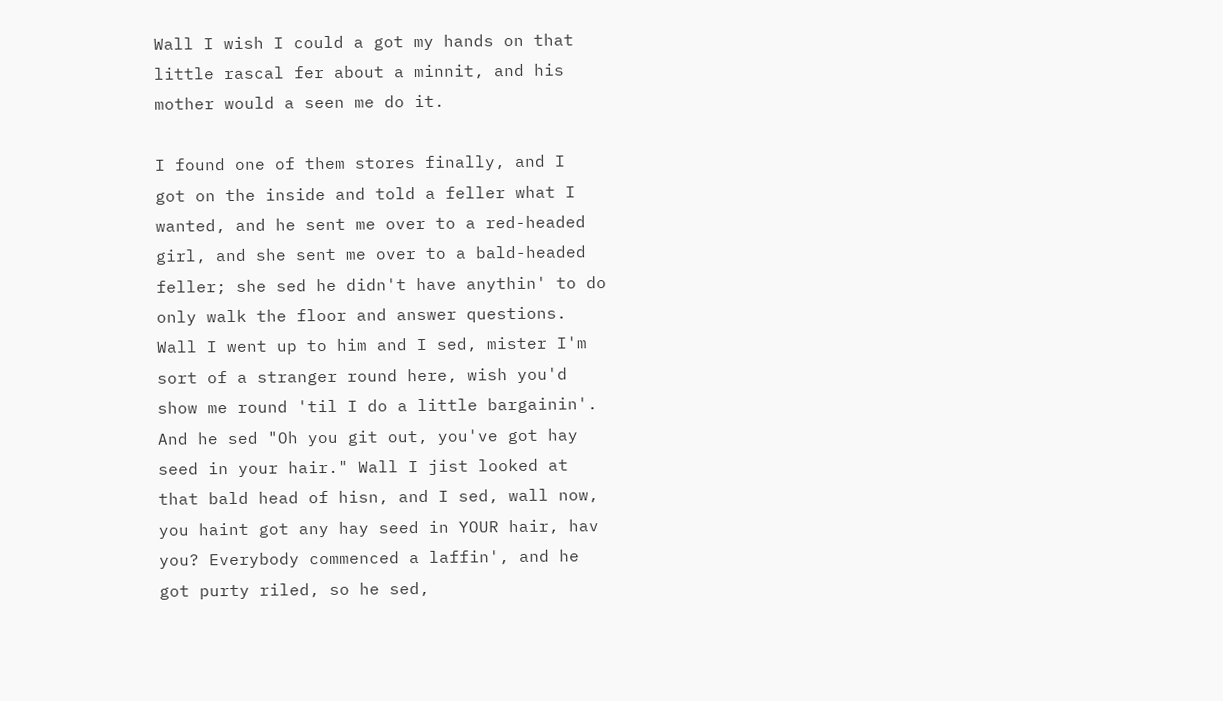Wall I wish I could a got my hands on that
little rascal fer about a minnit, and his
mother would a seen me do it.

I found one of them stores finally, and I
got on the inside and told a feller what I
wanted, and he sent me over to a red-headed
girl, and she sent me over to a bald-headed
feller; she sed he didn't have anythin' to do
only walk the floor and answer questions.
Wall I went up to him and I sed, mister I'm
sort of a stranger round here, wish you'd
show me round 'til I do a little bargainin'.
And he sed "Oh you git out, you've got hay
seed in your hair." Wall I jist looked at
that bald head of hisn, and I sed, wall now,
you haint got any hay seed in YOUR hair, hav
you? Everybody commenced a laffin', and he
got purty riled, so he sed,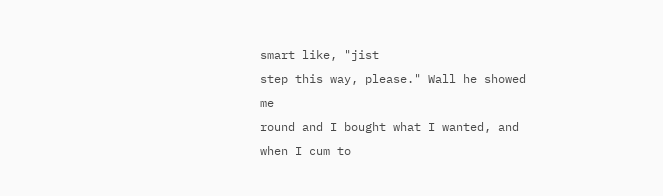smart like, "jist
step this way, please." Wall he showed me
round and I bought what I wanted, and
when I cum to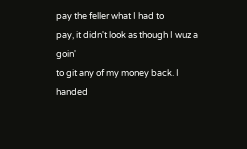pay the feller what I had to
pay, it didn't look as though I wuz a goin'
to git any of my money back. I handed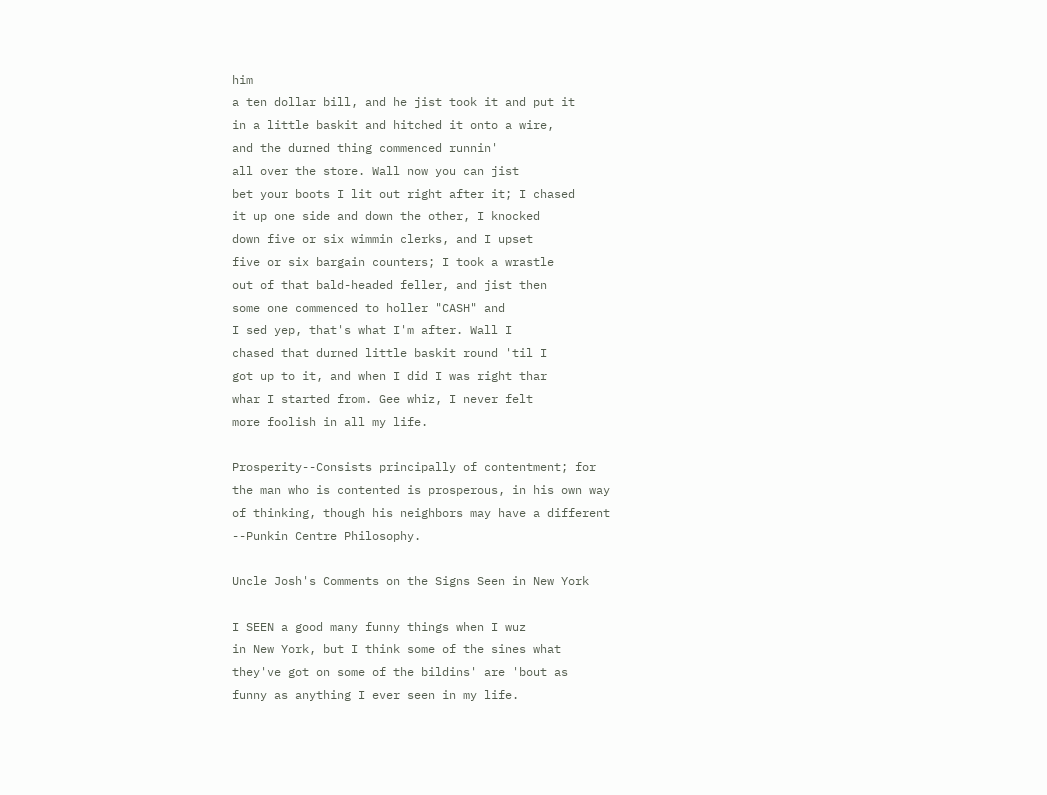him
a ten dollar bill, and he jist took it and put it
in a little baskit and hitched it onto a wire,
and the durned thing commenced runnin'
all over the store. Wall now you can jist
bet your boots I lit out right after it; I chased
it up one side and down the other, I knocked
down five or six wimmin clerks, and I upset
five or six bargain counters; I took a wrastle
out of that bald-headed feller, and jist then
some one commenced to holler "CASH" and
I sed yep, that's what I'm after. Wall I
chased that durned little baskit round 'til I
got up to it, and when I did I was right thar
whar I started from. Gee whiz, I never felt
more foolish in all my life.

Prosperity--Consists principally of contentment; for
the man who is contented is prosperous, in his own way
of thinking, though his neighbors may have a different
--Punkin Centre Philosophy.

Uncle Josh's Comments on the Signs Seen in New York

I SEEN a good many funny things when I wuz
in New York, but I think some of the sines what
they've got on some of the bildins' are 'bout as
funny as anything I ever seen in my life.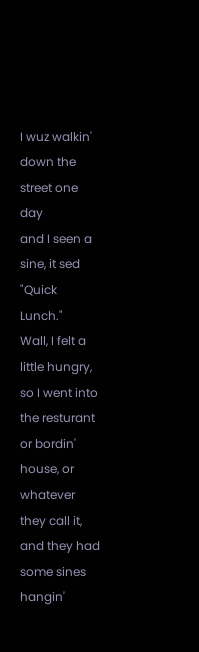I wuz walkin' down the street one day
and I seen a sine, it sed "Quick Lunch."
Wall, I felt a little hungry, so I went into
the resturant or bordin' house, or whatever
they call it, and they had some sines hangin'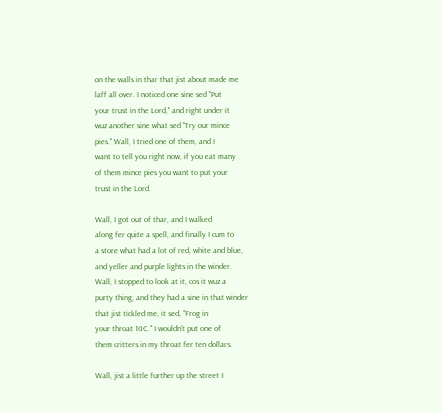on the walls in thar that jist about made me
laff all over. I noticed one sine sed "Put
your trust in the Lord," and right under it
wuz another sine what sed "Try our mince
pies." Wall, I tried one of them, and I
want to tell you right now, if you eat many
of them mince pies you want to put your
trust in the Lord.

Wall, I got out of thar, and I walked
along fer quite a spell, and finally I cum to
a store what had a lot of red, white and blue,
and yeller and purple lights in the winder.
Wall, I stopped to look at it, cos it wuz a
purty thing, and they had a sine in that winder
that jist tickled me, it sed, "Frog in
your throat 10C." I wouldn't put one of
them critters in my throat fer ten dollars.

Wall, jist a little further up the street I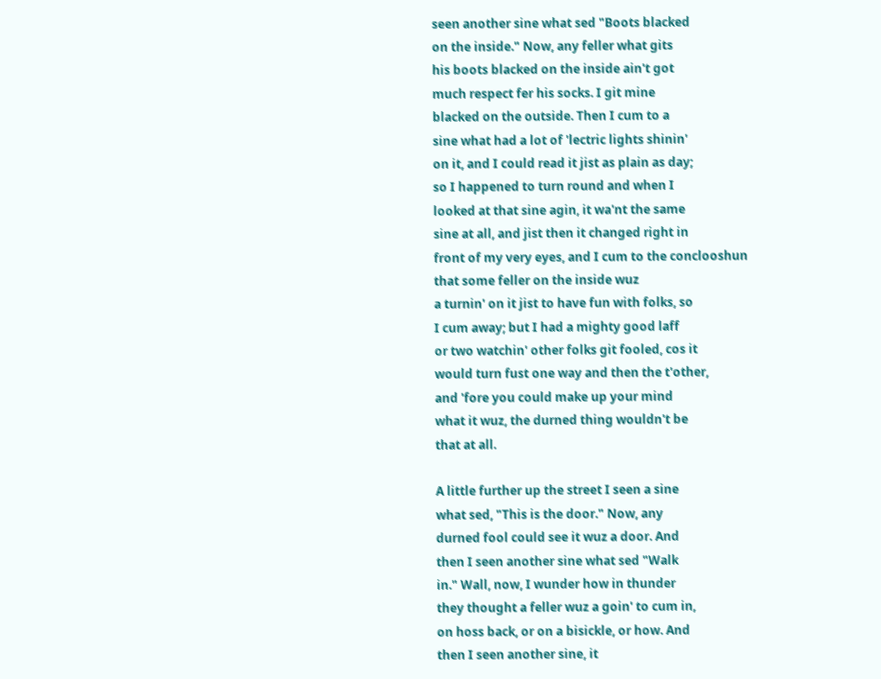seen another sine what sed "Boots blacked
on the inside." Now, any feller what gits
his boots blacked on the inside ain't got
much respect fer his socks. I git mine
blacked on the outside. Then I cum to a
sine what had a lot of 'lectric lights shinin'
on it, and I could read it jist as plain as day;
so I happened to turn round and when I
looked at that sine agin, it wa'nt the same
sine at all, and jist then it changed right in
front of my very eyes, and I cum to the conclooshun
that some feller on the inside wuz
a turnin' on it jist to have fun with folks, so
I cum away; but I had a mighty good laff
or two watchin' other folks git fooled, cos it
would turn fust one way and then the t'other,
and 'fore you could make up your mind
what it wuz, the durned thing wouldn't be
that at all.

A little further up the street I seen a sine
what sed, "This is the door." Now, any
durned fool could see it wuz a door. And
then I seen another sine what sed "Walk
in." Wall, now, I wunder how in thunder
they thought a feller wuz a goin' to cum in,
on hoss back, or on a bisickle, or how. And
then I seen another sine, it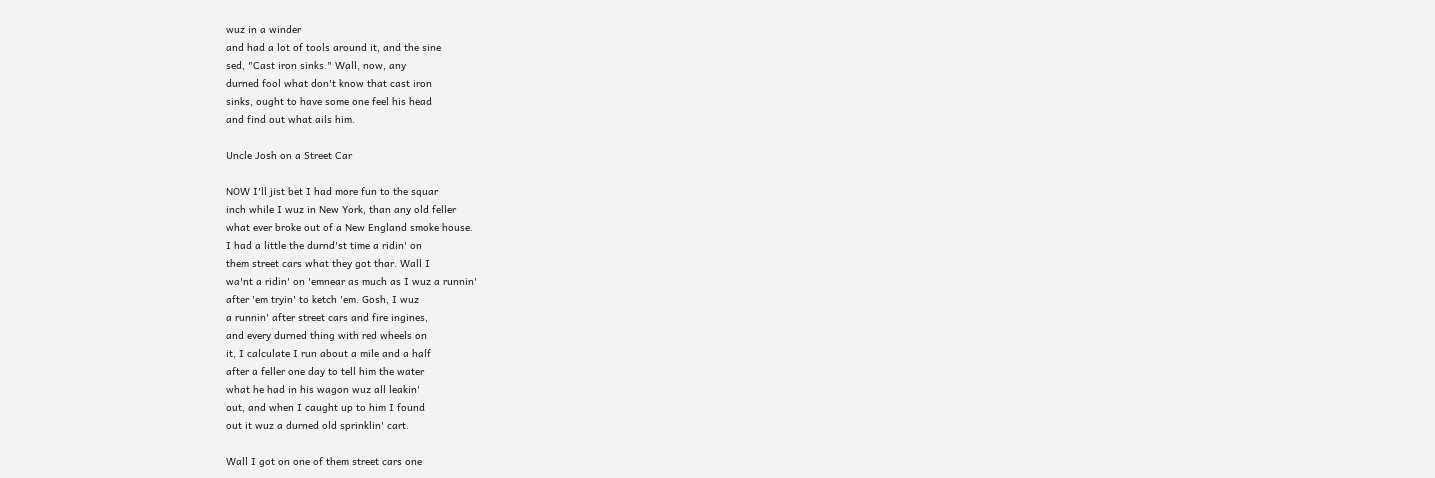wuz in a winder
and had a lot of tools around it, and the sine
sed, "Cast iron sinks." Wall, now, any
durned fool what don't know that cast iron
sinks, ought to have some one feel his head
and find out what ails him.

Uncle Josh on a Street Car

NOW I'll jist bet I had more fun to the squar
inch while I wuz in New York, than any old feller
what ever broke out of a New England smoke house.
I had a little the durnd'st time a ridin' on
them street cars what they got thar. Wall I
wa'nt a ridin' on 'emnear as much as I wuz a runnin'
after 'em tryin' to ketch 'em. Gosh, I wuz
a runnin' after street cars and fire ingines,
and every durned thing with red wheels on
it, I calculate I run about a mile and a half
after a feller one day to tell him the water
what he had in his wagon wuz all leakin'
out, and when I caught up to him I found
out it wuz a durned old sprinklin' cart.

Wall I got on one of them street cars one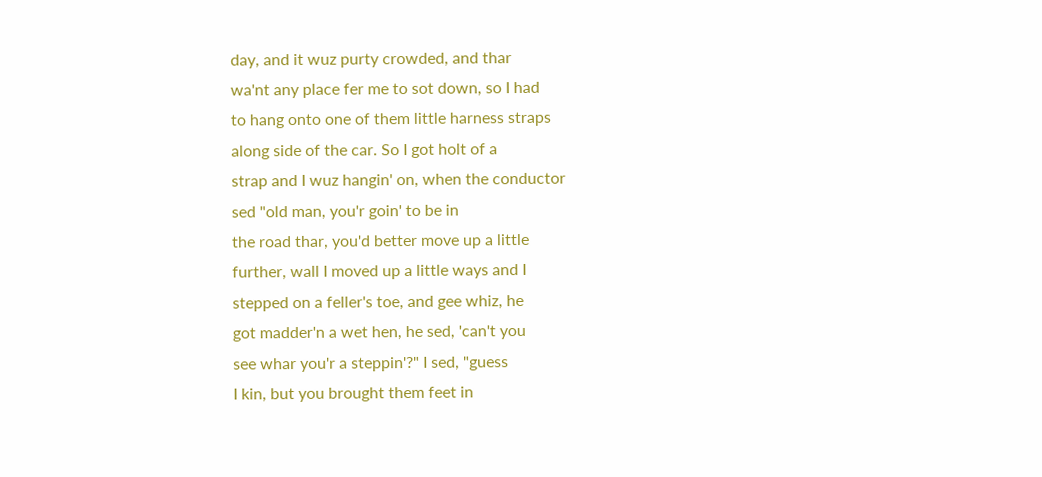day, and it wuz purty crowded, and thar
wa'nt any place fer me to sot down, so I had
to hang onto one of them little harness straps
along side of the car. So I got holt of a
strap and I wuz hangin' on, when the conductor
sed "old man, you'r goin' to be in
the road thar, you'd better move up a little
further, wall I moved up a little ways and I
stepped on a feller's toe, and gee whiz, he
got madder'n a wet hen, he sed, 'can't you
see whar you'r a steppin'?" I sed, "guess
I kin, but you brought them feet in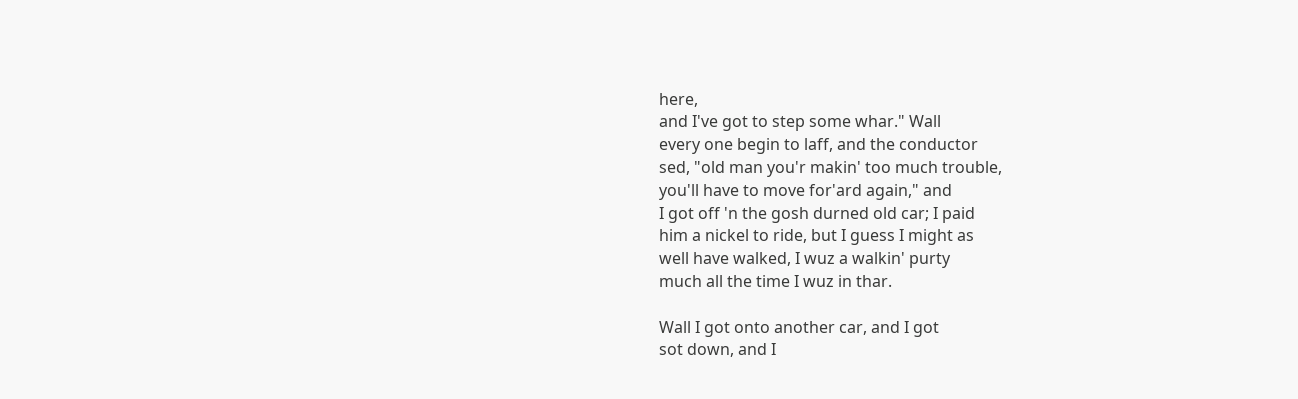here,
and I've got to step some whar." Wall
every one begin to laff, and the conductor
sed, "old man you'r makin' too much trouble,
you'll have to move for'ard again," and
I got off 'n the gosh durned old car; I paid
him a nickel to ride, but I guess I might as
well have walked, I wuz a walkin' purty
much all the time I wuz in thar.

Wall I got onto another car, and I got
sot down, and I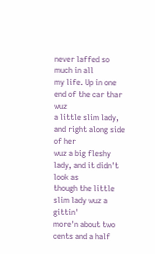never laffed so much in all
my life. Up in one end of the car thar wuz
a little slim lady, and right along side of her
wuz a big fleshy lady, and it didn't look as
though the little slim lady wuz a gittin'
more'n about two cents and a half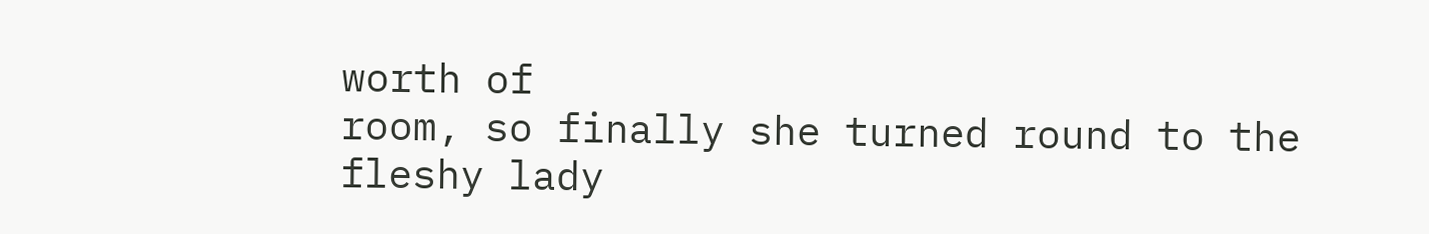worth of
room, so finally she turned round to the
fleshy lady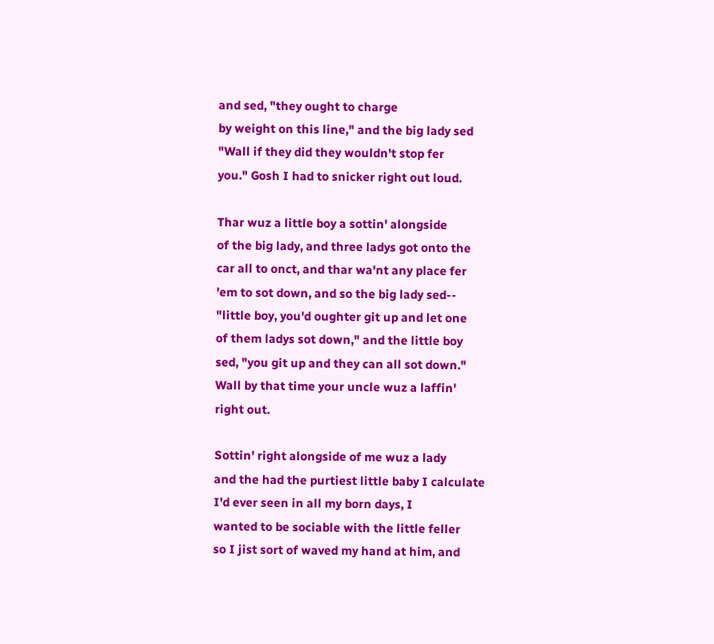and sed, "they ought to charge
by weight on this line," and the big lady sed
"Wall if they did they wouldn't stop fer
you." Gosh I had to snicker right out loud.

Thar wuz a little boy a sottin' alongside
of the big lady, and three ladys got onto the
car all to onct, and thar wa'nt any place fer
'em to sot down, and so the big lady sed--
"little boy, you'd oughter git up and let one
of them ladys sot down," and the little boy
sed, "you git up and they can all sot down."
Wall by that time your uncle wuz a laffin'
right out.

Sottin' right alongside of me wuz a lady
and the had the purtiest little baby I calculate
I'd ever seen in all my born days, I
wanted to be sociable with the little feller
so I jist sort of waved my hand at him, and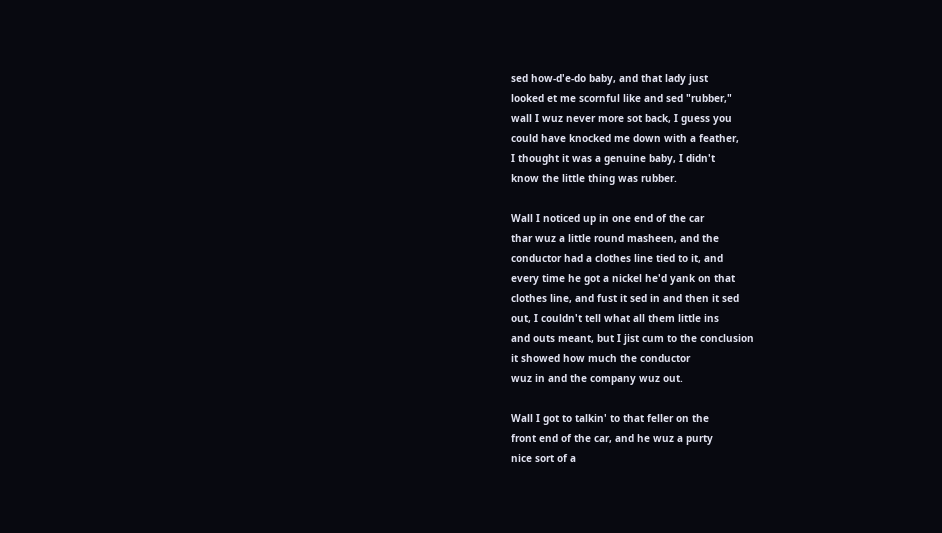sed how-d'e-do baby, and that lady just
looked et me scornful like and sed "rubber,"
wall I wuz never more sot back, I guess you
could have knocked me down with a feather,
I thought it was a genuine baby, I didn't
know the little thing was rubber.

Wall I noticed up in one end of the car
thar wuz a little round masheen, and the
conductor had a clothes line tied to it, and
every time he got a nickel he'd yank on that
clothes line, and fust it sed in and then it sed
out, I couldn't tell what all them little ins
and outs meant, but I jist cum to the conclusion
it showed how much the conductor
wuz in and the company wuz out.

Wall I got to talkin' to that feller on the
front end of the car, and he wuz a purty
nice sort of a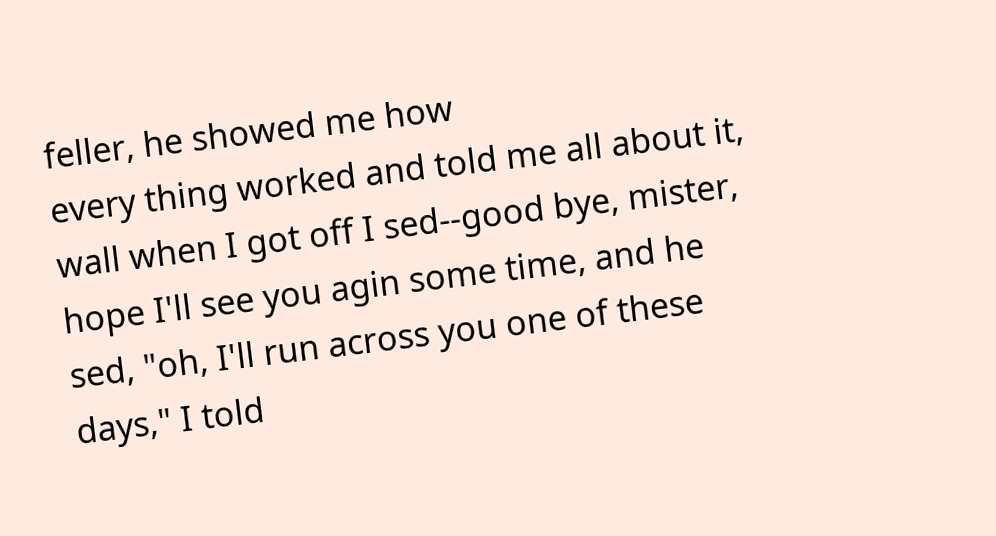feller, he showed me how
every thing worked and told me all about it,
wall when I got off I sed--good bye, mister,
hope I'll see you agin some time, and he
sed, "oh, I'll run across you one of these
days," I told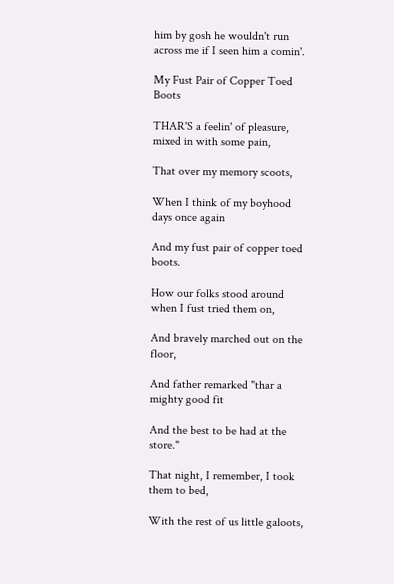him by gosh he wouldn't run
across me if I seen him a comin'.

My Fust Pair of Copper Toed Boots

THAR'S a feelin' of pleasure, mixed in with some pain,

That over my memory scoots,

When I think of my boyhood days once again

And my fust pair of copper toed boots.

How our folks stood around when I fust tried them on,

And bravely marched out on the floor,

And father remarked "thar a mighty good fit

And the best to be had at the store."

That night, I remember, I took them to bed,

With the rest of us little galoots,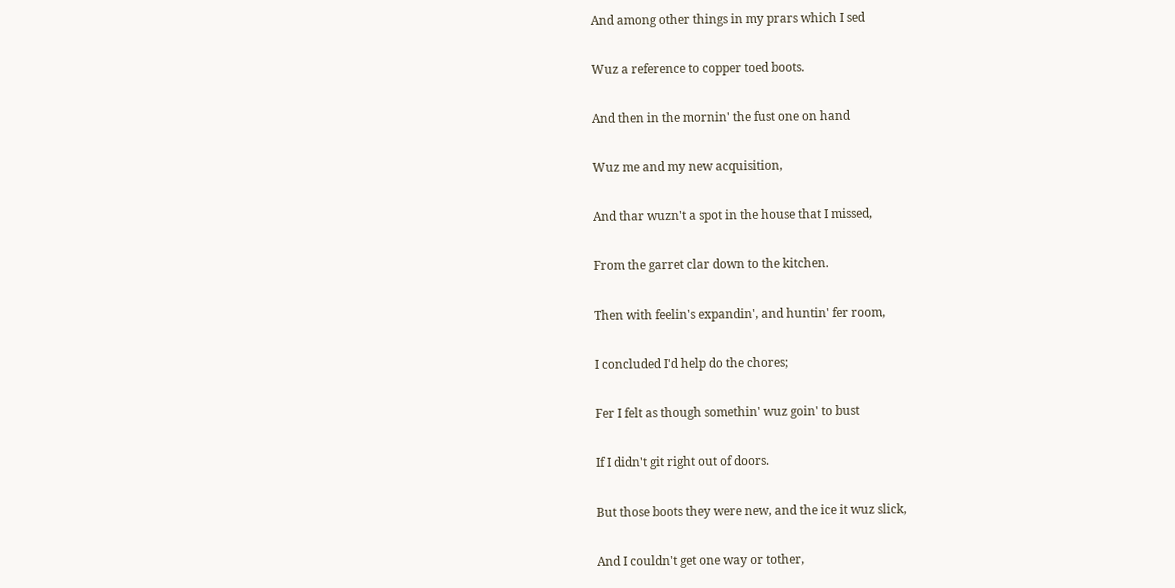And among other things in my prars which I sed

Wuz a reference to copper toed boots.

And then in the mornin' the fust one on hand

Wuz me and my new acquisition,

And thar wuzn't a spot in the house that I missed,

From the garret clar down to the kitchen.

Then with feelin's expandin', and huntin' fer room,

I concluded I'd help do the chores;

Fer I felt as though somethin' wuz goin' to bust

If I didn't git right out of doors.

But those boots they were new, and the ice it wuz slick,

And I couldn't get one way or tother,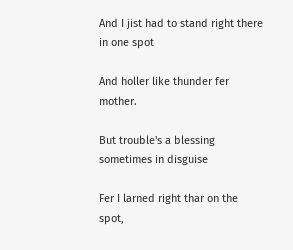And I jist had to stand right there in one spot

And holler like thunder fer mother.

But trouble's a blessing sometimes in disguise

Fer I larned right thar on the spot,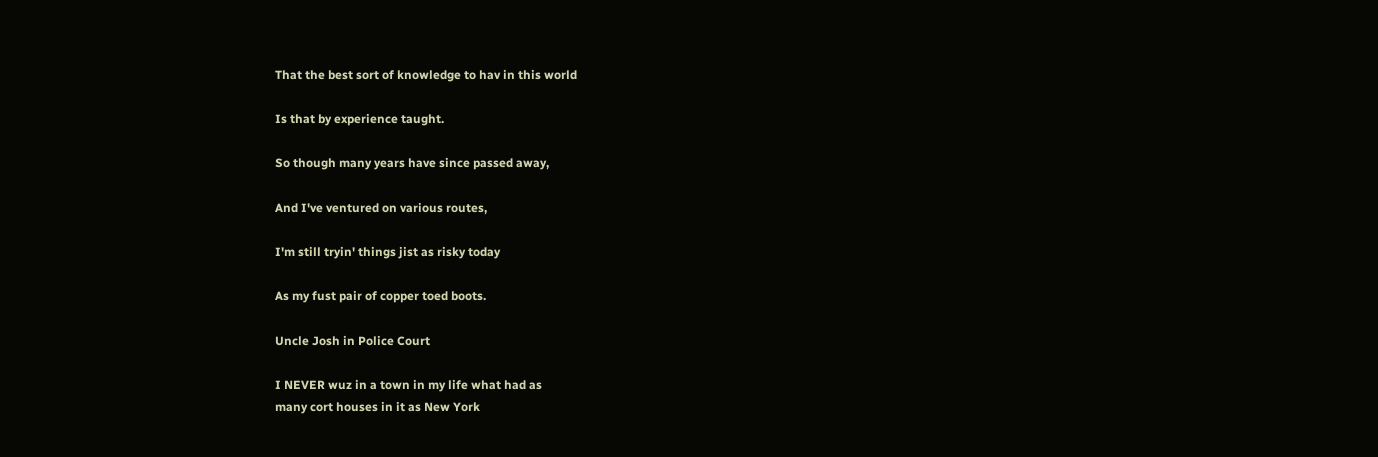That the best sort of knowledge to hav in this world

Is that by experience taught.

So though many years have since passed away,

And I've ventured on various routes,

I'm still tryin' things jist as risky today

As my fust pair of copper toed boots.

Uncle Josh in Police Court

I NEVER wuz in a town in my life what had as
many cort houses in it as New York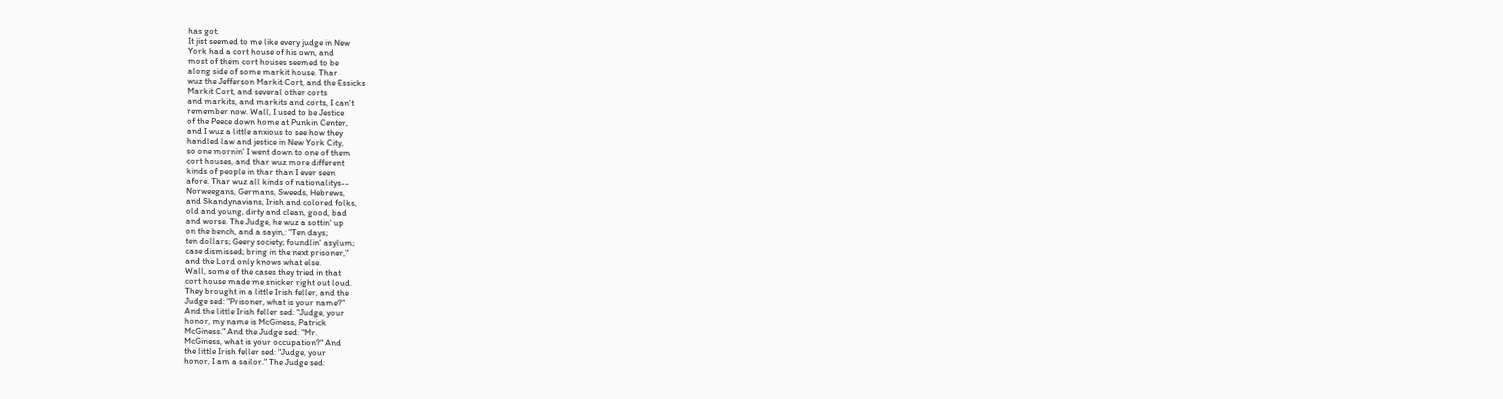has got.
It jist seemed to me like every judge in New
York had a cort house of his own, and
most of them cort houses seemed to be
along side of some markit house. Thar
wuz the Jefferson Markit Cort, and the Essicks
Markit Cort, and several other corts
and markits, and markits and corts, I can't
remember now. Wall, I used to be Jestice
of the Peece down home at Punkin Center,
and I wuz a little anxious to see how they
handled law and jestice in New York City,
so one mornin' I went down to one of them
cort houses, and thar wuz more different
kinds of people in thar than I ever seen
afore. Thar wuz all kinds of nationalitys--
Norweegans, Germans, Sweeds, Hebrews,
and Skandynavians, Irish and colored folks,
old and young, dirty and clean, good, bad
and worse. The Judge, he wuz a sottin' up
on the bench, and a sayin,: "Ten days;
ten dollars; Geery society; foundlin' asylum;
case dismissed; bring in the next prisoner,"
and the Lord only knows what else.
Wall, some of the cases they tried in that
cort house made me snicker right out loud.
They brought in a little Irish feller, and the
Judge sed: "Prisoner, what is your name?"
And the little Irish feller sed: "Judge, your
honor, my name is McGiness, Patrick
McGiness." And the Judge sed: "Mr.
McGiness, what is your occupation?" And
the little Irish feller sed: "Judge, your
honor, I am a sailor." The Judge sed: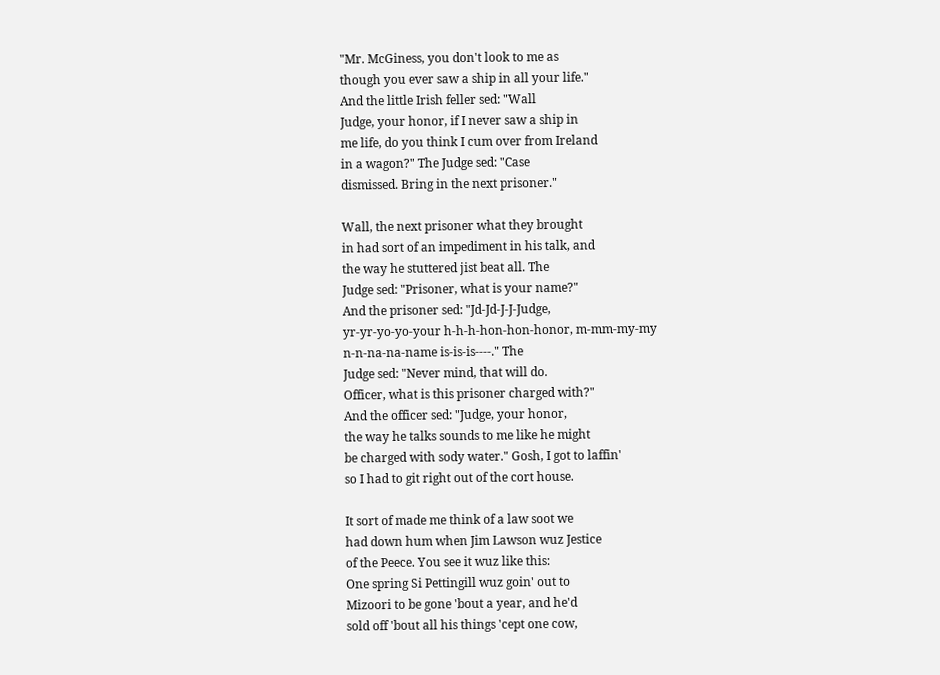"Mr. McGiness, you don't look to me as
though you ever saw a ship in all your life."
And the little Irish feller sed: "Wall
Judge, your honor, if I never saw a ship in
me life, do you think I cum over from Ireland
in a wagon?" The Judge sed: "Case
dismissed. Bring in the next prisoner."

Wall, the next prisoner what they brought
in had sort of an impediment in his talk, and
the way he stuttered jist beat all. The
Judge sed: "Prisoner, what is your name?"
And the prisoner sed: "Jd-Jd-J-J-Judge,
yr-yr-yo-yo-your h-h-h-hon-hon-honor, m-mm-my-my
n-n-na-na-name is-is-is----." The
Judge sed: "Never mind, that will do.
Officer, what is this prisoner charged with?"
And the officer sed: "Judge, your honor,
the way he talks sounds to me like he might
be charged with sody water." Gosh, I got to laffin'
so I had to git right out of the cort house.

It sort of made me think of a law soot we
had down hum when Jim Lawson wuz Jestice
of the Peece. You see it wuz like this:
One spring Si Pettingill wuz goin' out to
Mizoori to be gone 'bout a year, and he'd
sold off 'bout all his things 'cept one cow,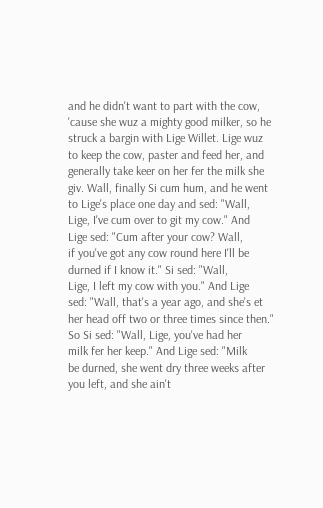and he didn't want to part with the cow,
'cause she wuz a mighty good milker, so he
struck a bargin with Lige Willet. Lige wuz
to keep the cow, paster and feed her, and
generally take keer on her fer the milk she
giv. Wall, finally Si cum hum, and he went
to Lige's place one day and sed: "Wall,
Lige, I've cum over to git my cow." And
Lige sed: "Cum after your cow? Wall,
if you've got any cow round here I'll be
durned if I know it." Si sed: "Wall,
Lige, I left my cow with you." And Lige
sed: "Wall, that's a year ago, and she's et
her head off two or three times since then."
So Si sed: "Wall, Lige, you've had her
milk fer her keep." And Lige sed: "Milk
be durned, she went dry three weeks after
you left, and she ain't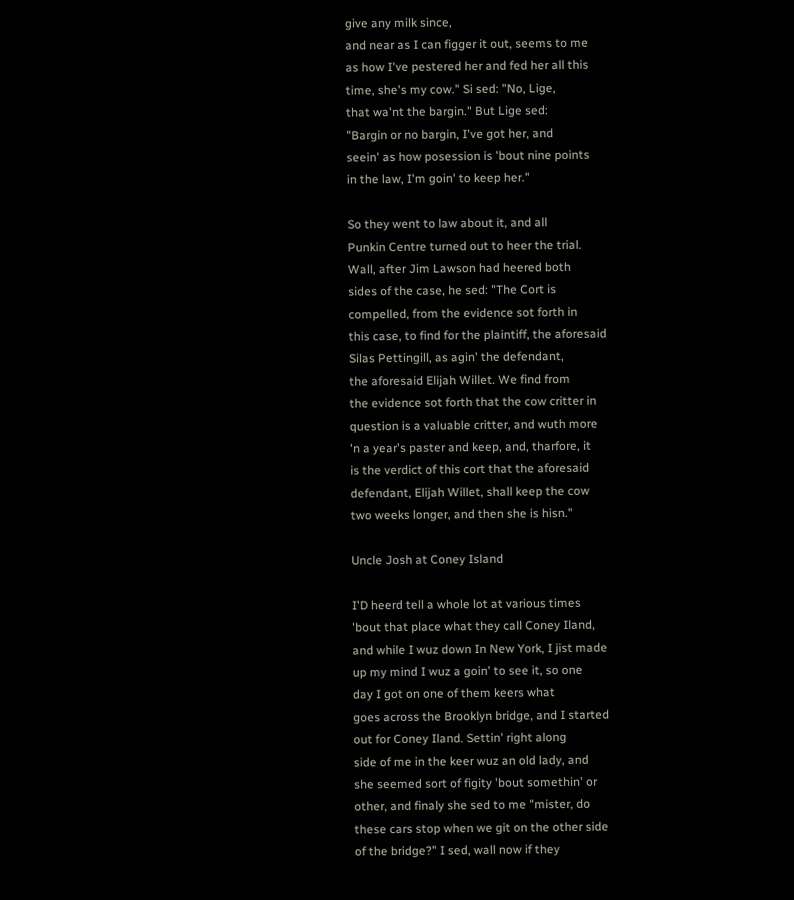give any milk since,
and near as I can figger it out, seems to me
as how I've pestered her and fed her all this
time, she's my cow." Si sed: "No, Lige,
that wa'nt the bargin." But Lige sed:
"Bargin or no bargin, I've got her, and
seein' as how posession is 'bout nine points
in the law, I'm goin' to keep her."

So they went to law about it, and all
Punkin Centre turned out to heer the trial.
Wall, after Jim Lawson had heered both
sides of the case, he sed: "The Cort is
compelled, from the evidence sot forth in
this case, to find for the plaintiff, the aforesaid
Silas Pettingill, as agin' the defendant,
the aforesaid Elijah Willet. We find from
the evidence sot forth that the cow critter in
question is a valuable critter, and wuth more
'n a year's paster and keep, and, tharfore, it
is the verdict of this cort that the aforesaid
defendant, Elijah Willet, shall keep the cow
two weeks longer, and then she is hisn."

Uncle Josh at Coney Island

I'D heerd tell a whole lot at various times
'bout that place what they call Coney Iland,
and while I wuz down In New York, I jist made
up my mind I wuz a goin' to see it, so one
day I got on one of them keers what
goes across the Brooklyn bridge, and I started
out for Coney Iland. Settin' right along
side of me in the keer wuz an old lady, and
she seemed sort of figity 'bout somethin' or
other, and finaly she sed to me "mister, do
these cars stop when we git on the other side
of the bridge?" I sed, wall now if they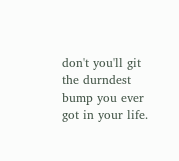don't you'll git the durndest bump you ever
got in your life.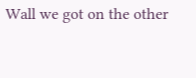Wall we got on the other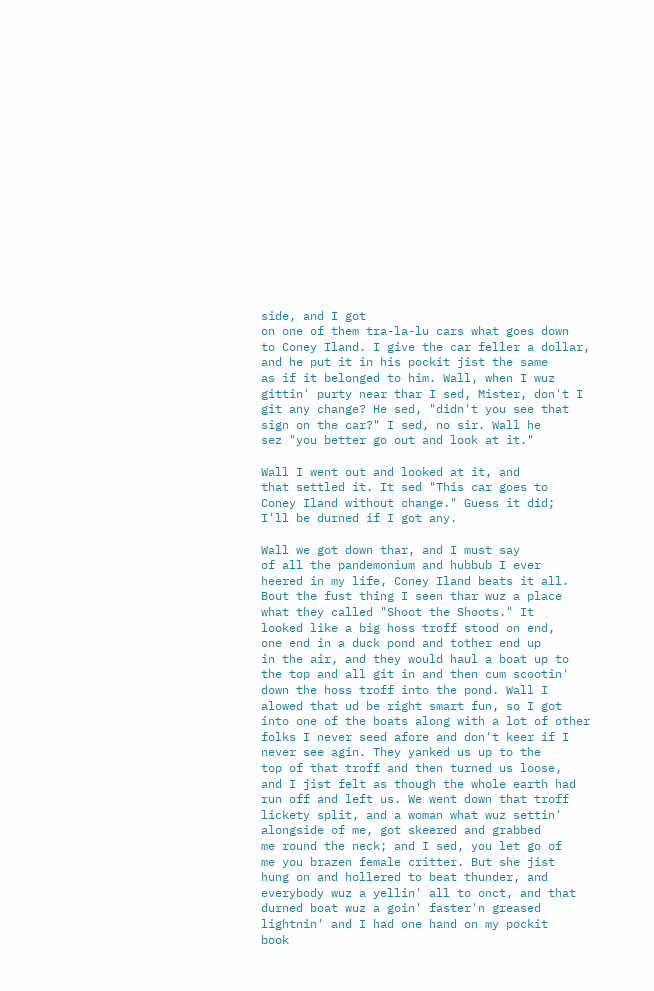side, and I got
on one of them tra-la-lu cars what goes down
to Coney Iland. I give the car feller a dollar,
and he put it in his pockit jist the same
as if it belonged to him. Wall, when I wuz
gittin' purty near thar I sed, Mister, don't I
git any change? He sed, "didn't you see that
sign on the car?" I sed, no sir. Wall he
sez "you better go out and look at it."

Wall I went out and looked at it, and
that settled it. It sed "This car goes to
Coney Iland without change." Guess it did;
I'll be durned if I got any.

Wall we got down thar, and I must say
of all the pandemonium and hubbub I ever
heered in my life, Coney Iland beats it all.
Bout the fust thing I seen thar wuz a place
what they called "Shoot the Shoots." It
looked like a big hoss troff stood on end,
one end in a duck pond and tother end up
in the air, and they would haul a boat up to
the top and all git in and then cum scootin'
down the hoss troff into the pond. Wall I
alowed that ud be right smart fun, so I got
into one of the boats along with a lot of other
folks I never seed afore and don't keer if I
never see agin. They yanked us up to the
top of that troff and then turned us loose,
and I jist felt as though the whole earth had
run off and left us. We went down that troff
lickety split, and a woman what wuz settin'
alongside of me, got skeered and grabbed
me round the neck; and I sed, you let go of
me you brazen female critter. But she jist
hung on and hollered to beat thunder, and
everybody wuz a yellin' all to onct, and that
durned boat wuz a goin' faster'n greased
lightnin' and I had one hand on my pockit
book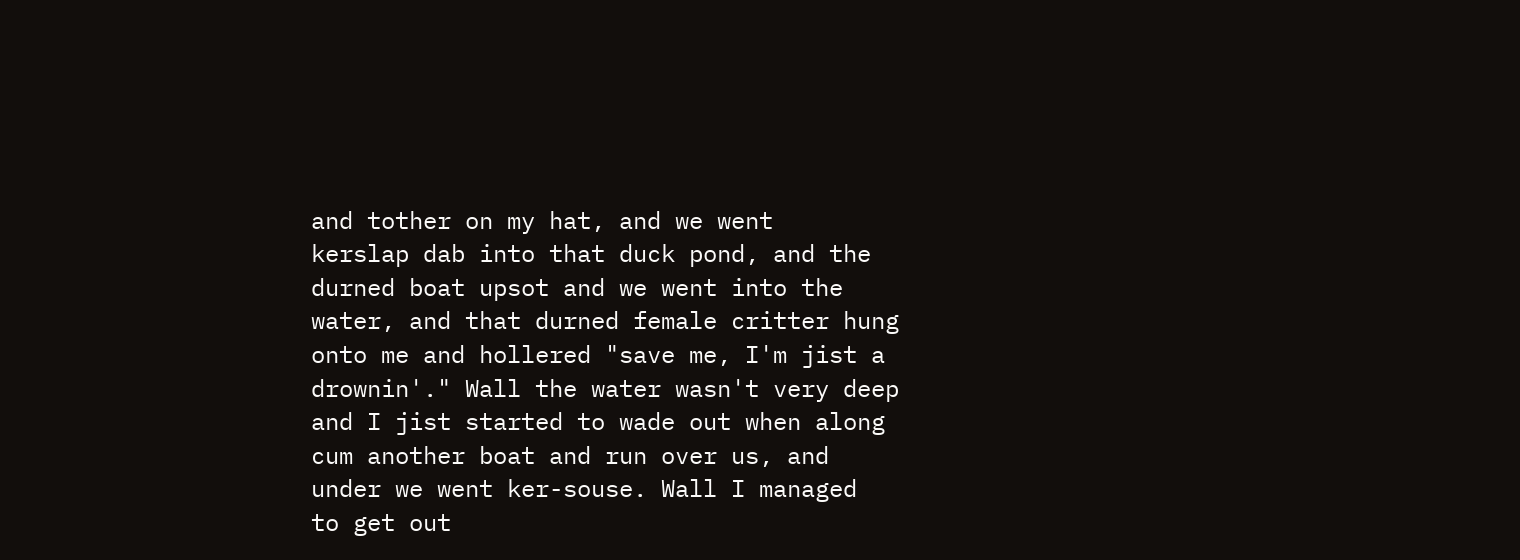and tother on my hat, and we went
kerslap dab into that duck pond, and the
durned boat upsot and we went into the
water, and that durned female critter hung
onto me and hollered "save me, I'm jist a
drownin'." Wall the water wasn't very deep
and I jist started to wade out when along
cum another boat and run over us, and
under we went ker-souse. Wall I managed
to get out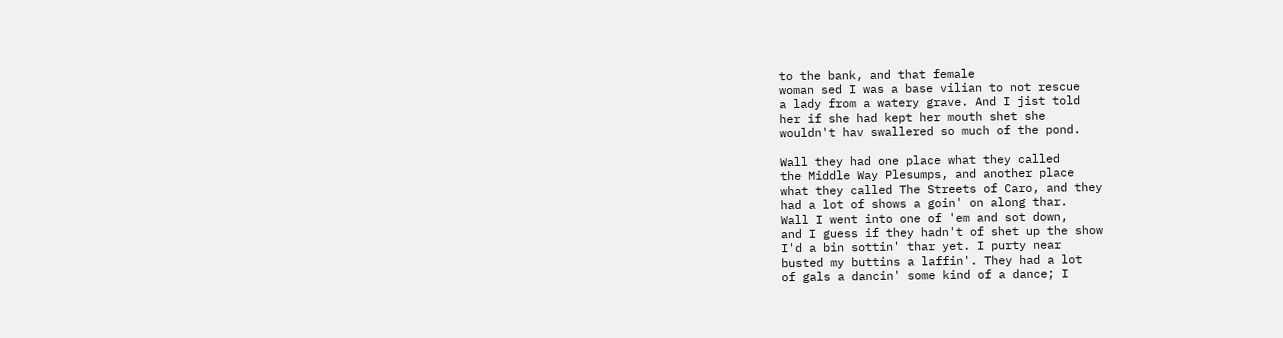to the bank, and that female
woman sed I was a base vilian to not rescue
a lady from a watery grave. And I jist told
her if she had kept her mouth shet she
wouldn't hav swallered so much of the pond.

Wall they had one place what they called
the Middle Way Plesumps, and another place
what they called The Streets of Caro, and they
had a lot of shows a goin' on along thar.
Wall I went into one of 'em and sot down,
and I guess if they hadn't of shet up the show
I'd a bin sottin' thar yet. I purty near
busted my buttins a laffin'. They had a lot
of gals a dancin' some kind of a dance; I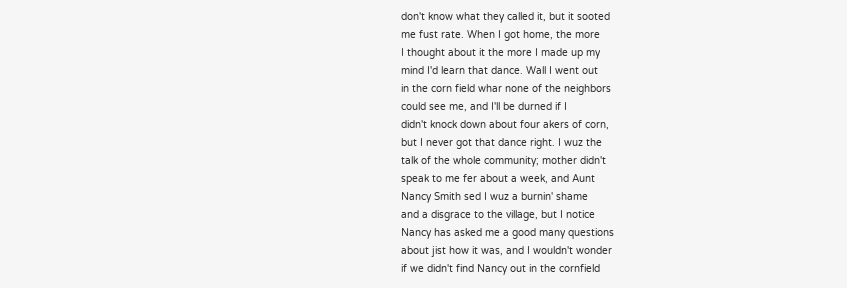don't know what they called it, but it sooted
me fust rate. When I got home, the more
I thought about it the more I made up my
mind I'd learn that dance. Wall I went out
in the corn field whar none of the neighbors
could see me, and I'll be durned if I
didn't knock down about four akers of corn,
but I never got that dance right. I wuz the
talk of the whole community; mother didn't
speak to me fer about a week, and Aunt
Nancy Smith sed I wuz a burnin' shame
and a disgrace to the village, but I notice
Nancy has asked me a good many questions
about jist how it was, and I wouldn't wonder
if we didn't find Nancy out in the cornfield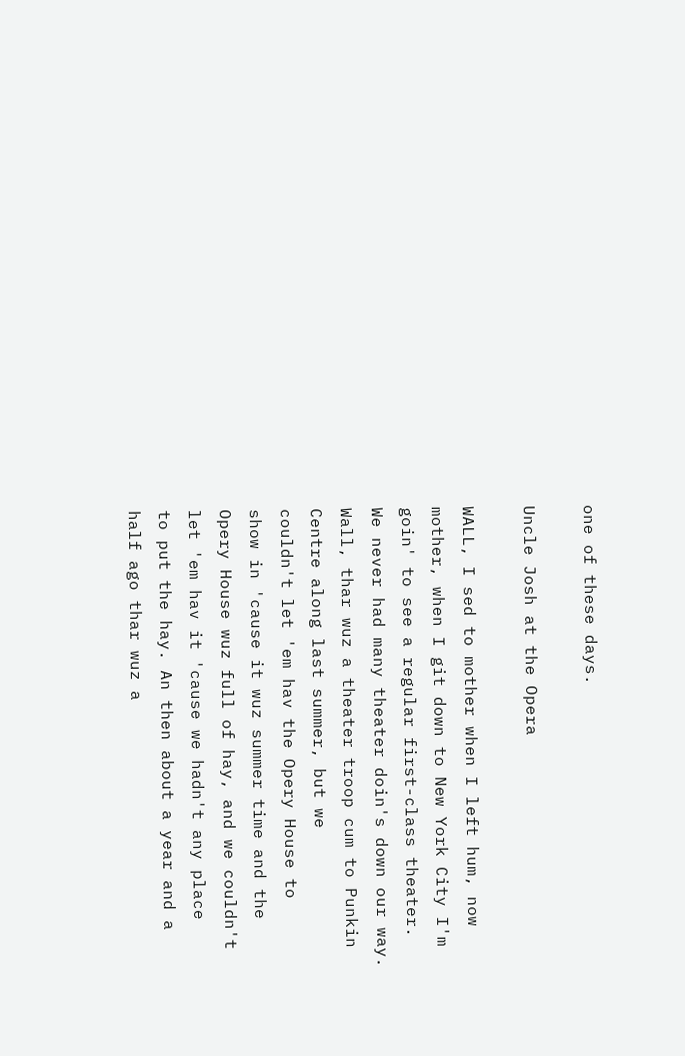one of these days.

Uncle Josh at the Opera

WALL, I sed to mother when I left hum, now
mother, when I git down to New York City I'm
goin' to see a regular first-class theater.
We never had many theater doin's down our way.
Wall, thar wuz a theater troop cum to Punkin
Centre along last summer, but we
couldn't let 'em hav the Opery House to
show in 'cause it wuz summer time and the
Opery House wuz full of hay, and we couldn't
let 'em hav it 'cause we hadn't any place
to put the hay. An then about a year and a
half ago thar wuz a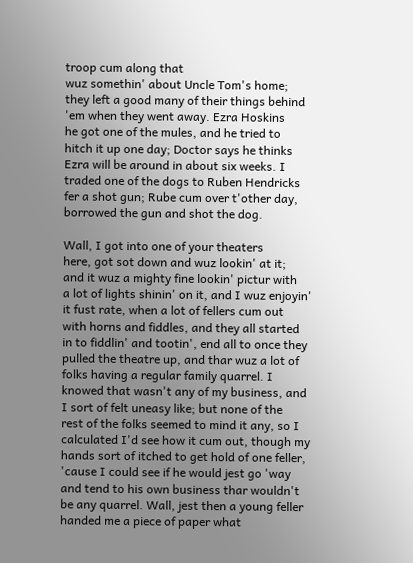troop cum along that
wuz somethin' about Uncle Tom's home;
they left a good many of their things behind
'em when they went away. Ezra Hoskins
he got one of the mules, and he tried to
hitch it up one day; Doctor says he thinks
Ezra will be around in about six weeks. I
traded one of the dogs to Ruben Hendricks
fer a shot gun; Rube cum over t'other day,
borrowed the gun and shot the dog.

Wall, I got into one of your theaters
here, got sot down and wuz lookin' at it;
and it wuz a mighty fine lookin' pictur with
a lot of lights shinin' on it, and I wuz enjoyin'
it fust rate, when a lot of fellers cum out
with horns and fiddles, and they all started
in to fiddlin' and tootin', end all to once they
pulled the theatre up, and thar wuz a lot of
folks having a regular family quarrel. I
knowed that wasn't any of my business, and
I sort of felt uneasy like; but none of the
rest of the folks seemed to mind it any, so I
calculated I'd see how it cum out, though my
hands sort of itched to get hold of one feller,
'cause I could see if he would jest go 'way
and tend to his own business thar wouldn't
be any quarrel. Wall, jest then a young feller
handed me a piece of paper what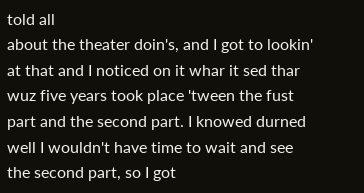told all
about the theater doin's, and I got to lookin'
at that and I noticed on it whar it sed thar
wuz five years took place 'tween the fust
part and the second part. I knowed durned
well I wouldn't have time to wait and see
the second part, so I got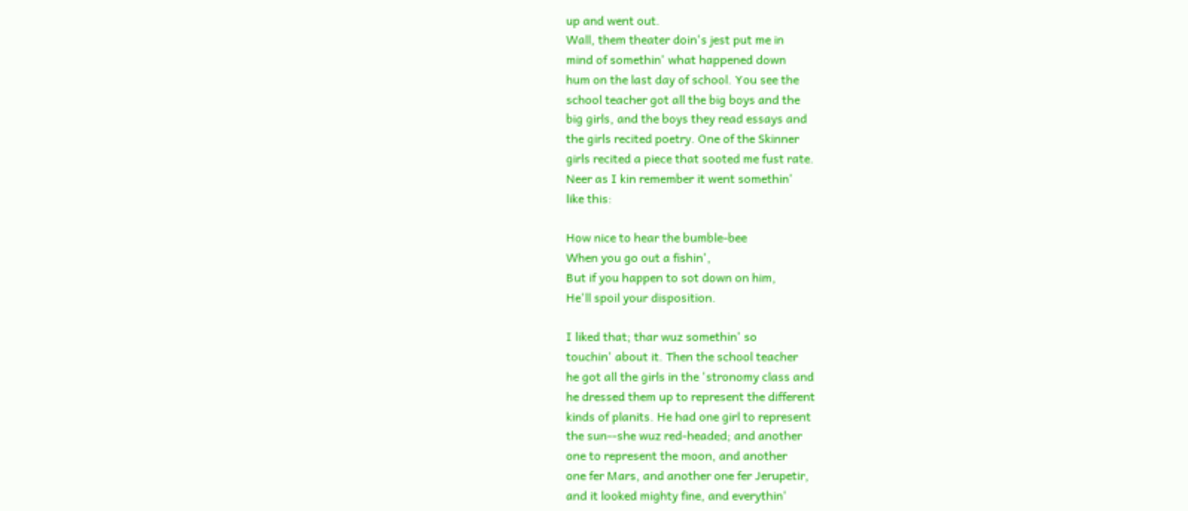up and went out.
Wall, them theater doin's jest put me in
mind of somethin' what happened down
hum on the last day of school. You see the
school teacher got all the big boys and the
big girls, and the boys they read essays and
the girls recited poetry. One of the Skinner
girls recited a piece that sooted me fust rate.
Neer as I kin remember it went somethin'
like this:

How nice to hear the bumble-bee
When you go out a fishin',
But if you happen to sot down on him,
He'll spoil your disposition.

I liked that; thar wuz somethin' so
touchin' about it. Then the school teacher
he got all the girls in the 'stronomy class and
he dressed them up to represent the different
kinds of planits. He had one girl to represent
the sun--she wuz red-headed; and another
one to represent the moon, and another
one fer Mars, and another one fer Jerupetir,
and it looked mighty fine, and everythin'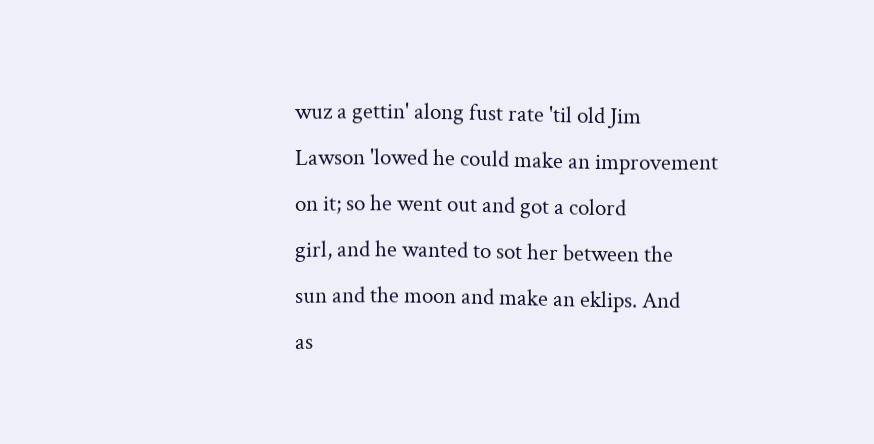wuz a gettin' along fust rate 'til old Jim
Lawson 'lowed he could make an improvement
on it; so he went out and got a colord
girl, and he wanted to sot her between the
sun and the moon and make an eklips. And
as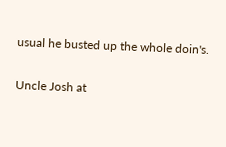usual he busted up the whole doin's.

Uncle Josh at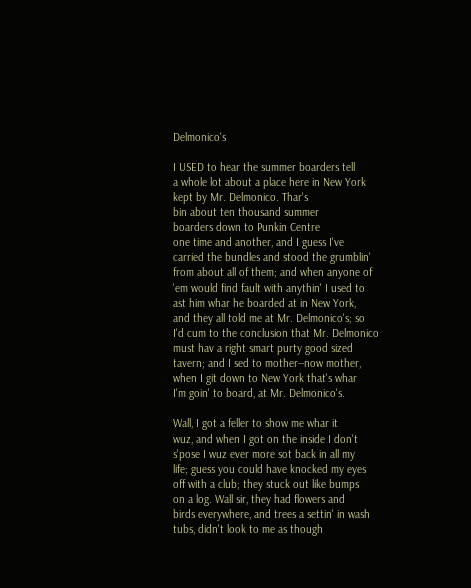Delmonico's

I USED to hear the summer boarders tell
a whole lot about a place here in New York
kept by Mr. Delmonico. Thar's
bin about ten thousand summer
boarders down to Punkin Centre
one time and another, and I guess I've
carried the bundles and stood the grumblin'
from about all of them; and when anyone of
'em would find fault with anythin' I used to
ast him whar he boarded at in New York,
and they all told me at Mr. Delmonico's; so
I'd cum to the conclusion that Mr. Delmonico
must hav a right smart purty good sized
tavern; and I sed to mother--now mother,
when I git down to New York that's whar
I'm goin' to board, at Mr. Delmonico's.

Wall, I got a feller to show me whar it
wuz, and when I got on the inside I don't
s'pose I wuz ever more sot back in all my
life; guess you could have knocked my eyes
off with a club; they stuck out like bumps
on a log. Wall sir, they had flowers and
birds everywhere, and trees a settin' in wash
tubs, didn't look to me as though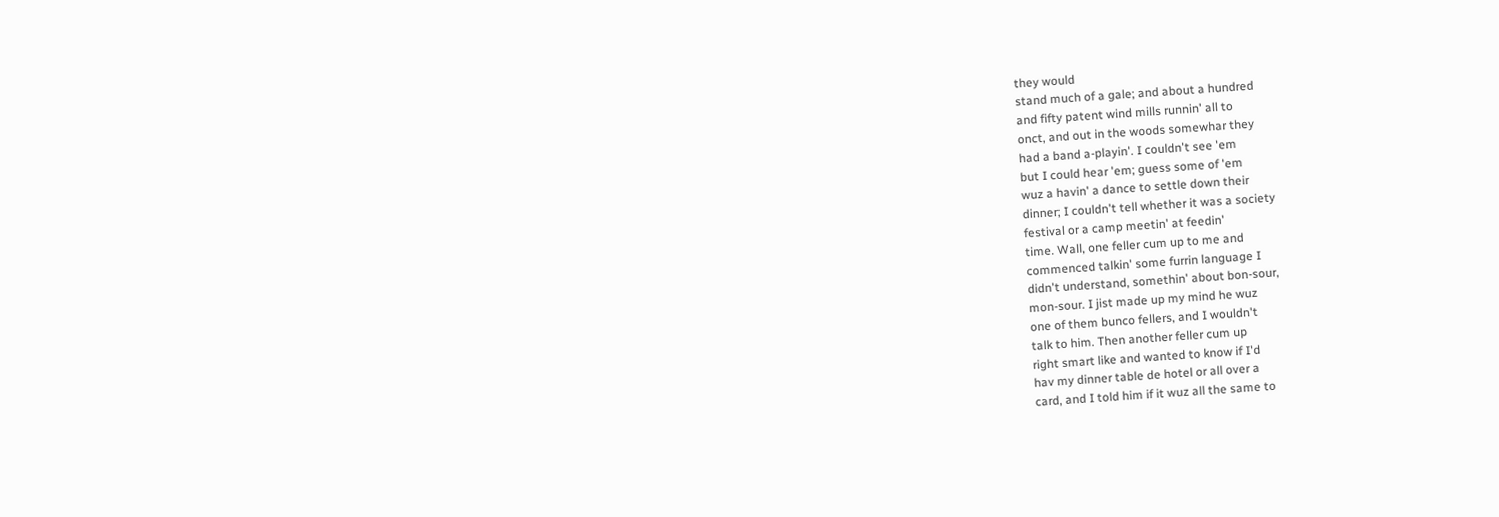they would
stand much of a gale; and about a hundred
and fifty patent wind mills runnin' all to
onct, and out in the woods somewhar they
had a band a-playin'. I couldn't see 'em
but I could hear 'em; guess some of 'em
wuz a havin' a dance to settle down their
dinner; I couldn't tell whether it was a society
festival or a camp meetin' at feedin'
time. Wall, one feller cum up to me and
commenced talkin' some furrin language I
didn't understand, somethin' about bon-sour,
mon-sour. I jist made up my mind he wuz
one of them bunco fellers, and I wouldn't
talk to him. Then another feller cum up
right smart like and wanted to know if I'd
hav my dinner table de hotel or all over a
card, and I told him if it wuz all the same to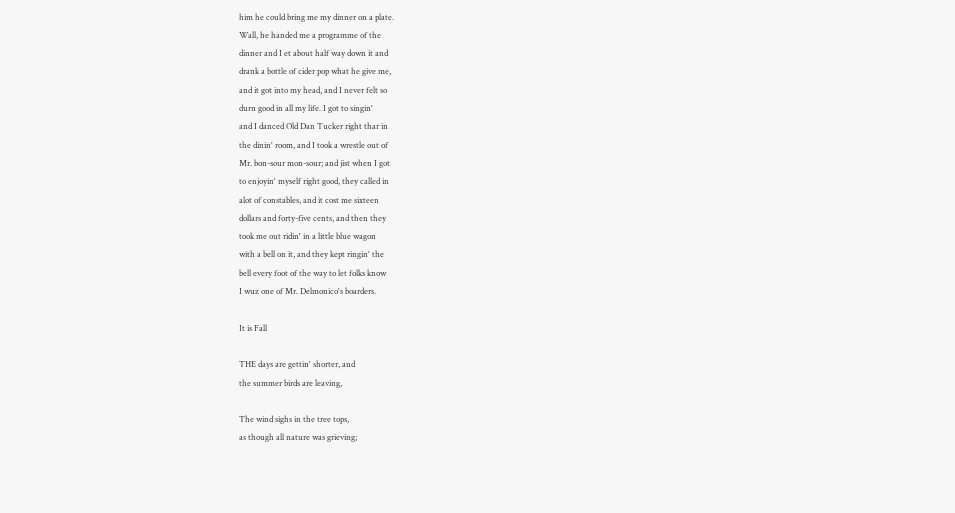him he could bring me my dinner on a plate.
Wall, he handed me a programme of the
dinner and I et about half way down it and
drank a bottle of cider pop what he give me,
and it got into my head, and I never felt so
durn good in all my life. I got to singin'
and I danced Old Dan Tucker right thar in
the dinin' room, and I took a wrestle out of
Mr. bon-sour mon-sour; and jist when I got
to enjoyin' myself right good, they called in
alot of constables, and it cost me sixteen
dollars and forty-five cents, and then they
took me out ridin' in a little blue wagon
with a bell on it, and they kept ringin' the
bell every foot of the way to let folks know
I wuz one of Mr. Delmonico's boarders.

It is Fall

THE days are gettin' shorter, and
the summer birds are leaving,

The wind sighs in the tree tops,
as though all nature was grieving;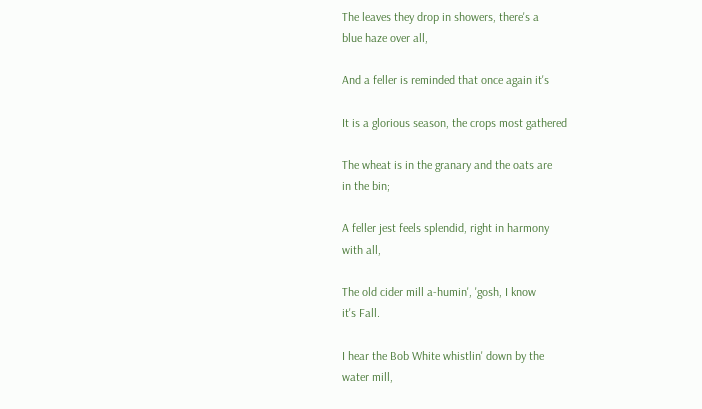The leaves they drop in showers, there's a
blue haze over all,

And a feller is reminded that once again it's

It is a glorious season, the crops most gathered

The wheat is in the granary and the oats are
in the bin;

A feller jest feels splendid, right in harmony
with all,

The old cider mill a-humin', 'gosh, I know
it's Fall.

I hear the Bob White whistlin' down by the
water mill,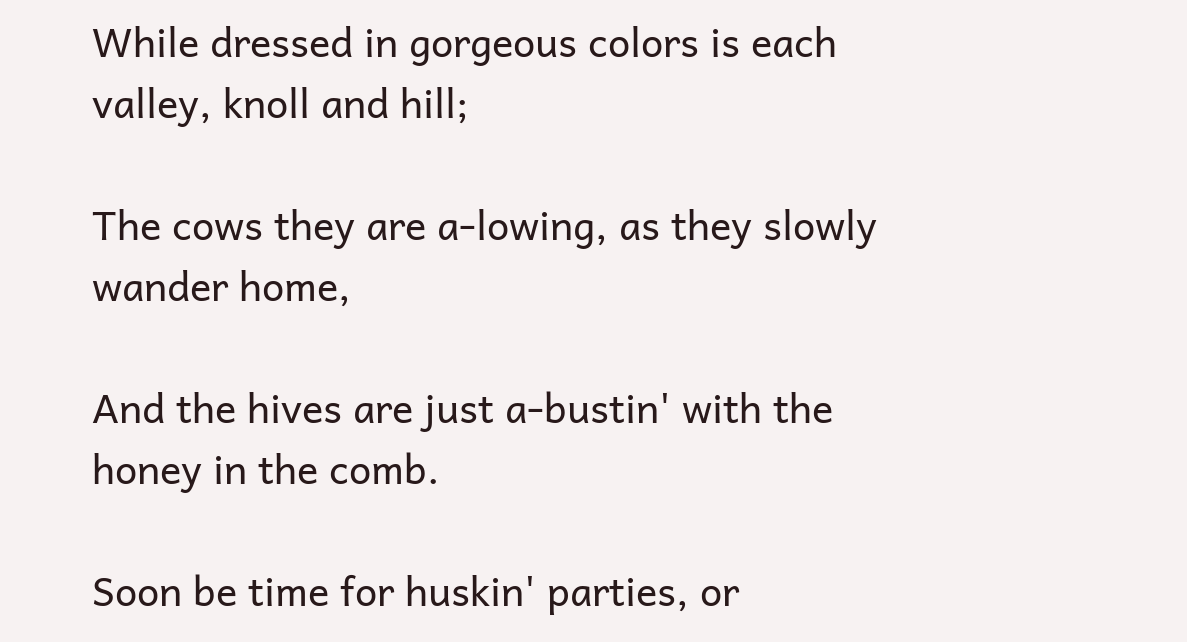While dressed in gorgeous colors is each
valley, knoll and hill;

The cows they are a-lowing, as they slowly
wander home,

And the hives are just a-bustin' with the
honey in the comb.

Soon be time for huskin' parties, or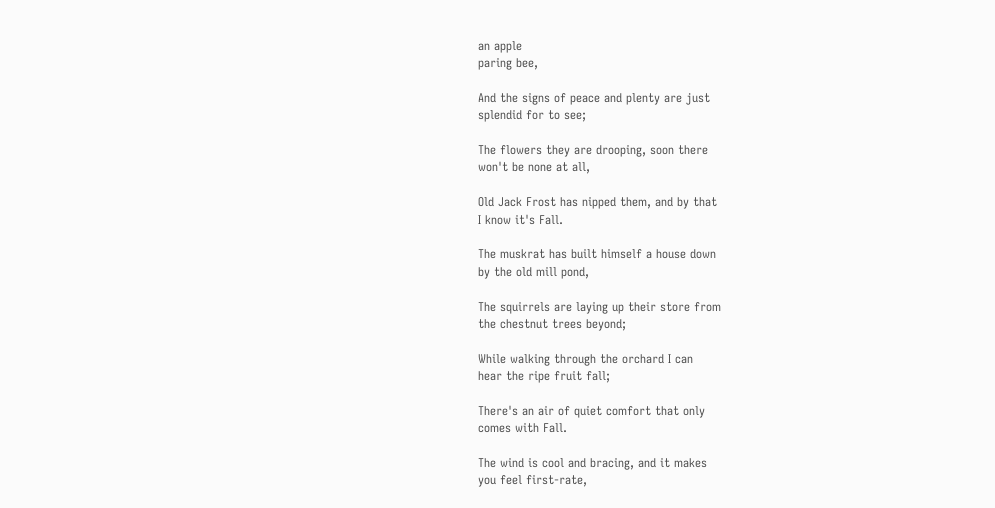an apple
paring bee,

And the signs of peace and plenty are just
splendid for to see;

The flowers they are drooping, soon there
won't be none at all,

Old Jack Frost has nipped them, and by that
I know it's Fall.

The muskrat has built himself a house down
by the old mill pond,

The squirrels are laying up their store from
the chestnut trees beyond;

While walking through the orchard I can
hear the ripe fruit fall;

There's an air of quiet comfort that only
comes with Fall.

The wind is cool and bracing, and it makes
you feel first-rate,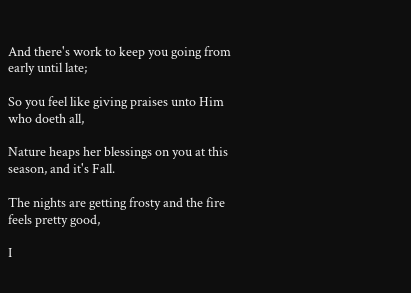And there's work to keep you going from
early until late;

So you feel like giving praises unto Him
who doeth all,

Nature heaps her blessings on you at this
season, and it's Fall.

The nights are getting frosty and the fire
feels pretty good,

I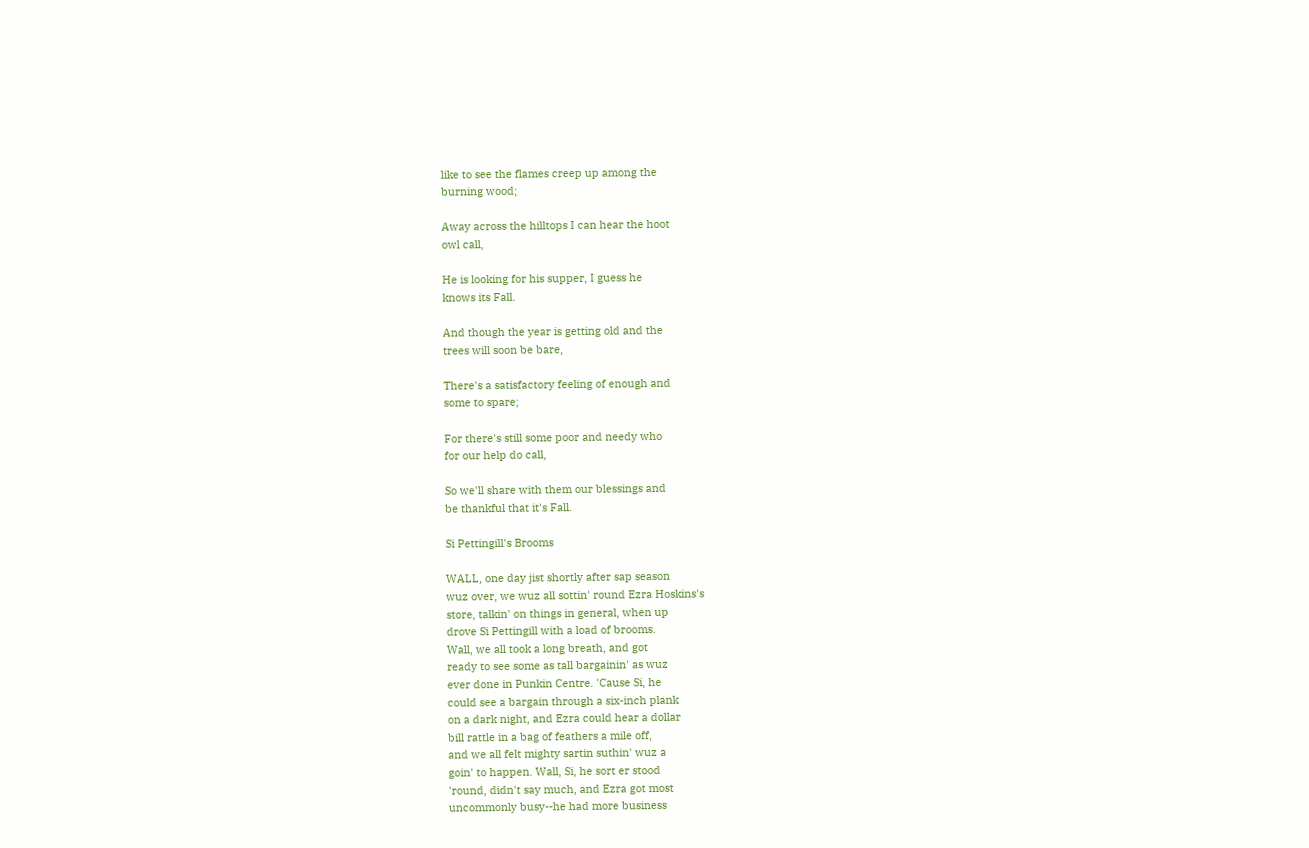like to see the flames creep up among the
burning wood;

Away across the hilltops I can hear the hoot
owl call,

He is looking for his supper, I guess he
knows its Fall.

And though the year is getting old and the
trees will soon be bare,

There's a satisfactory feeling of enough and
some to spare;

For there's still some poor and needy who
for our help do call,

So we'll share with them our blessings and
be thankful that it's Fall.

Si Pettingill's Brooms

WALL, one day jist shortly after sap season
wuz over, we wuz all sottin' round Ezra Hoskins's
store, talkin' on things in general, when up
drove Si Pettingill with a load of brooms.
Wall, we all took a long breath, and got
ready to see some as tall bargainin' as wuz
ever done in Punkin Centre. 'Cause Si, he
could see a bargain through a six-inch plank
on a dark night, and Ezra could hear a dollar
bill rattle in a bag of feathers a mile off,
and we all felt mighty sartin suthin' wuz a
goin' to happen. Wall, Si, he sort er stood
'round, didn't say much, and Ezra got most
uncommonly busy--he had more business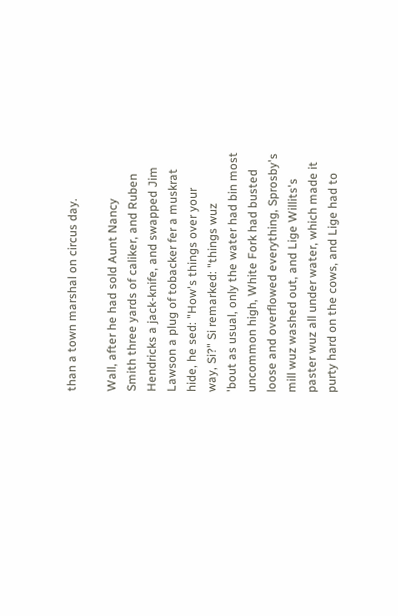than a town marshal on circus day.

Wall, after he had sold Aunt Nancy
Smith three yards of caliker, and Ruben
Hendricks a jack-knife, and swapped Jim
Lawson a plug of tobacker fer a muskrat
hide, he sed: "How's things over your
way, Si?" Si remarked: "things wuz
'bout as usual, only the water had bin most
uncommon high, White Fork had busted
loose and overflowed everything, Sprosby's
mill wuz washed out, and Lige Willits's
paster wuz all under water, which made it
purty hard on the cows, and Lige had to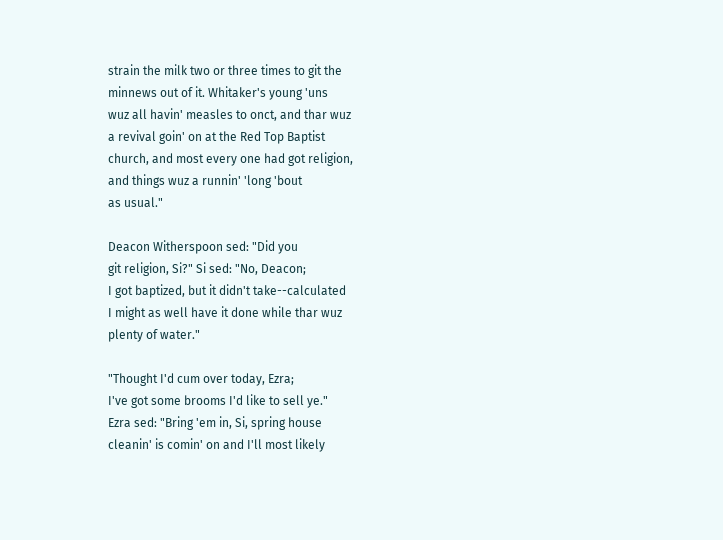strain the milk two or three times to git the
minnews out of it. Whitaker's young 'uns
wuz all havin' measles to onct, and thar wuz
a revival goin' on at the Red Top Baptist
church, and most every one had got religion,
and things wuz a runnin' 'long 'bout
as usual."

Deacon Witherspoon sed: "Did you
git religion, Si?" Si sed: "No, Deacon;
I got baptized, but it didn't take--calculated
I might as well have it done while thar wuz
plenty of water."

"Thought I'd cum over today, Ezra;
I've got some brooms I'd like to sell ye."
Ezra sed: "Bring 'em in, Si, spring house
cleanin' is comin' on and I'll most likely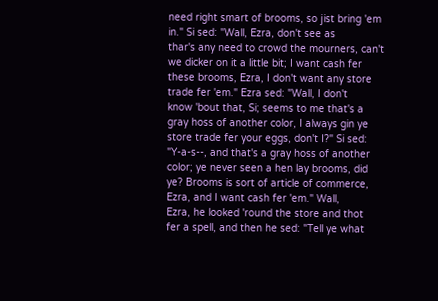need right smart of brooms, so jist bring 'em
in." Si sed: "Wall, Ezra, don't see as
thar's any need to crowd the mourners, can't
we dicker on it a little bit; I want cash fer
these brooms, Ezra, I don't want any store
trade fer 'em." Ezra sed: "Wall, I don't
know 'bout that, Si; seems to me that's a
gray hoss of another color, I always gin ye
store trade fer your eggs, don't I?" Si sed:
"Y-a-s--, and that's a gray hoss of another
color; ye never seen a hen lay brooms, did
ye? Brooms is sort of article of commerce,
Ezra, and I want cash fer 'em." Wall,
Ezra, he looked 'round the store and thot
fer a spell, and then he sed: "Tell ye what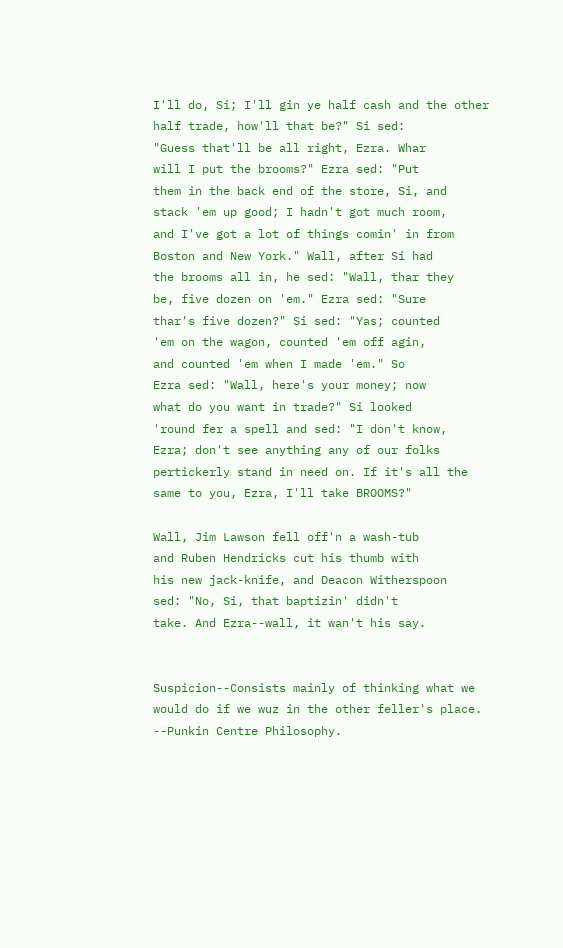I'll do, Si; I'll gin ye half cash and the other
half trade, how'll that be?" Si sed:
"Guess that'll be all right, Ezra. Whar
will I put the brooms?" Ezra sed: "Put
them in the back end of the store, Si, and
stack 'em up good; I hadn't got much room,
and I've got a lot of things comin' in from
Boston and New York." Wall, after Si had
the brooms all in, he sed: "Wall, thar they
be, five dozen on 'em." Ezra sed: "Sure
thar's five dozen?" Si sed: "Yas; counted
'em on the wagon, counted 'em off agin,
and counted 'em when I made 'em." So
Ezra sed: "Wall, here's your money; now
what do you want in trade?" Si looked
'round fer a spell and sed: "I don't know,
Ezra; don't see anything any of our folks
pertickerly stand in need on. If it's all the
same to you, Ezra, I'll take BROOMS?"

Wall, Jim Lawson fell off'n a wash-tub
and Ruben Hendricks cut his thumb with
his new jack-knife, and Deacon Witherspoon
sed: "No, Si, that baptizin' didn't
take. And Ezra--wall, it wan't his say.


Suspicion--Consists mainly of thinking what we
would do if we wuz in the other feller's place.
--Punkin Centre Philosophy.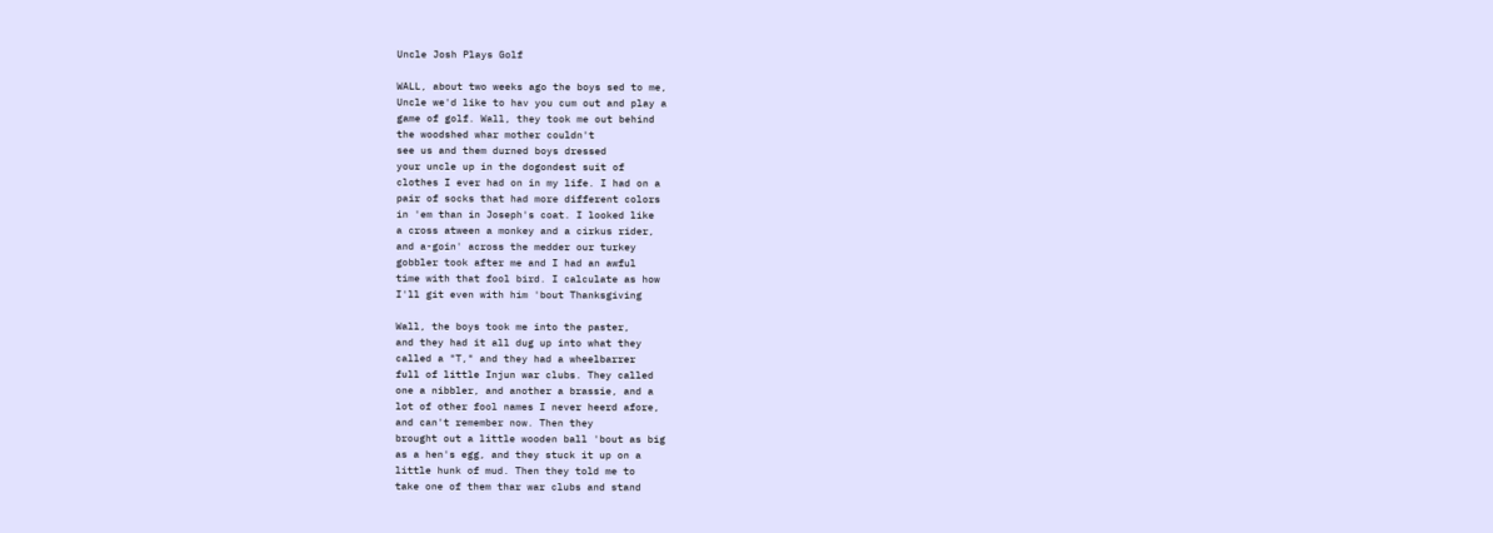Uncle Josh Plays Golf

WALL, about two weeks ago the boys sed to me,
Uncle we'd like to hav you cum out and play a
game of golf. Wall, they took me out behind
the woodshed whar mother couldn't
see us and them durned boys dressed
your uncle up in the dogondest suit of
clothes I ever had on in my life. I had on a
pair of socks that had more different colors
in 'em than in Joseph's coat. I looked like
a cross atween a monkey and a cirkus rider,
and a-goin' across the medder our turkey
gobbler took after me and I had an awful
time with that fool bird. I calculate as how
I'll git even with him 'bout Thanksgiving

Wall, the boys took me into the paster,
and they had it all dug up into what they
called a "T," and they had a wheelbarrer
full of little Injun war clubs. They called
one a nibbler, and another a brassie, and a
lot of other fool names I never heerd afore,
and can't remember now. Then they
brought out a little wooden ball 'bout as big
as a hen's egg, and they stuck it up on a
little hunk of mud. Then they told me to
take one of them thar war clubs and stand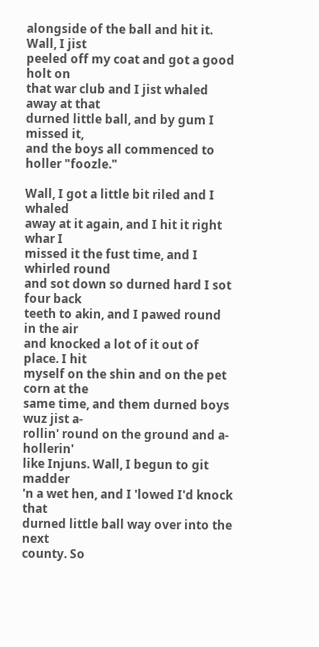alongside of the ball and hit it. Wall, I jist
peeled off my coat and got a good holt on
that war club and I jist whaled away at that
durned little ball, and by gum I missed it,
and the boys all commenced to holler "foozle."

Wall, I got a little bit riled and I whaled
away at it again, and I hit it right whar I
missed it the fust time, and I whirled round
and sot down so durned hard I sot four back
teeth to akin, and I pawed round in the air
and knocked a lot of it out of place. I hit
myself on the shin and on the pet corn at the
same time, and them durned boys wuz jist a-
rollin' round on the ground and a-hollerin'
like Injuns. Wall, I begun to git madder
'n a wet hen, and I 'lowed I'd knock that
durned little ball way over into the next
county. So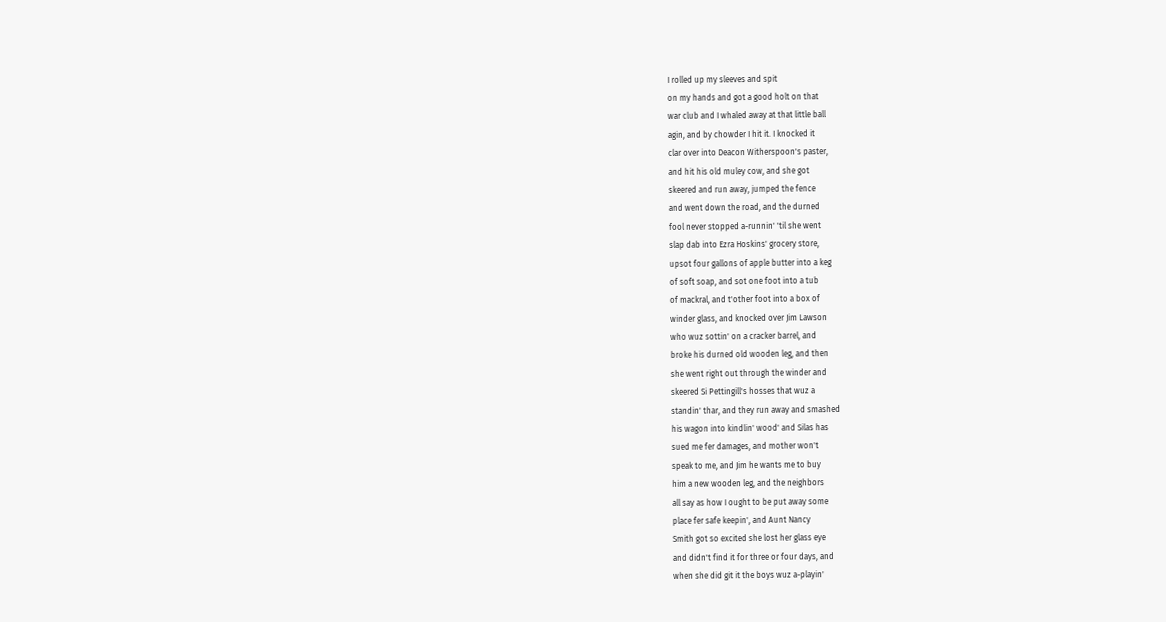I rolled up my sleeves and spit
on my hands and got a good holt on that
war club and I whaled away at that little ball
agin, and by chowder I hit it. I knocked it
clar over into Deacon Witherspoon's paster,
and hit his old muley cow, and she got
skeered and run away, jumped the fence
and went down the road, and the durned
fool never stopped a-runnin' 'til she went
slap dab into Ezra Hoskins' grocery store,
upsot four gallons of apple butter into a keg
of soft soap, and sot one foot into a tub
of mackral, and t'other foot into a box of
winder glass, and knocked over Jim Lawson
who wuz sottin' on a cracker barrel, and
broke his durned old wooden leg, and then
she went right out through the winder and
skeered Si Pettingill's hosses that wuz a
standin' thar, and they run away and smashed
his wagon into kindlin' wood' and Silas has
sued me fer damages, and mother won't
speak to me, and Jim he wants me to buy
him a new wooden leg, and the neighbors
all say as how I ought to be put away some
place fer safe keepin', and Aunt Nancy
Smith got so excited she lost her glass eye
and didn't find it for three or four days, and
when she did git it the boys wuz a-playin'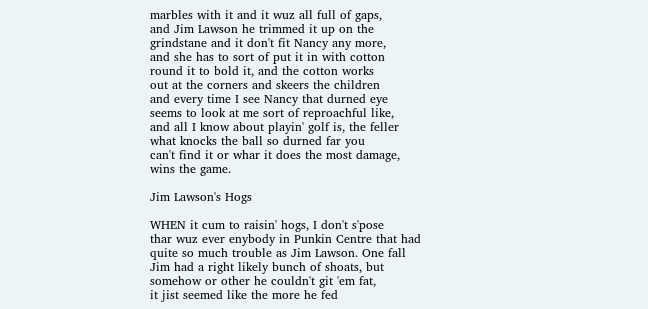marbles with it and it wuz all full of gaps,
and Jim Lawson he trimmed it up on the
grindstane and it don't fit Nancy any more,
and she has to sort of put it in with cotton
round it to bold it, and the cotton works
out at the corners and skeers the children
and every time I see Nancy that durned eye
seems to look at me sort of reproachful like,
and all I know about playin' golf is, the feller
what knocks the ball so durned far you
can't find it or whar it does the most damage,
wins the game.

Jim Lawson's Hogs

WHEN it cum to raisin' hogs, I don't s'pose
thar wuz ever enybody in Punkin Centre that had
quite so much trouble as Jim Lawson. One fall
Jim had a right likely bunch of shoats, but
somehow or other he couldn't git 'em fat,
it jist seemed like the more he fed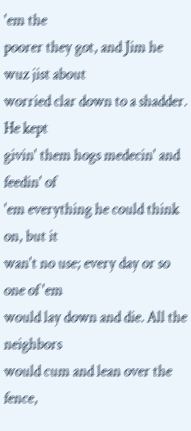'em the
poorer they got, and Jim he wuz jist about
worried clar down to a shadder. He kept
givin' them hogs medecin' and feedin' of
'em everything he could think on, but it
wan't no use; every day or so one of 'em
would lay down and die. All the neighbors
would cum and lean over the fence,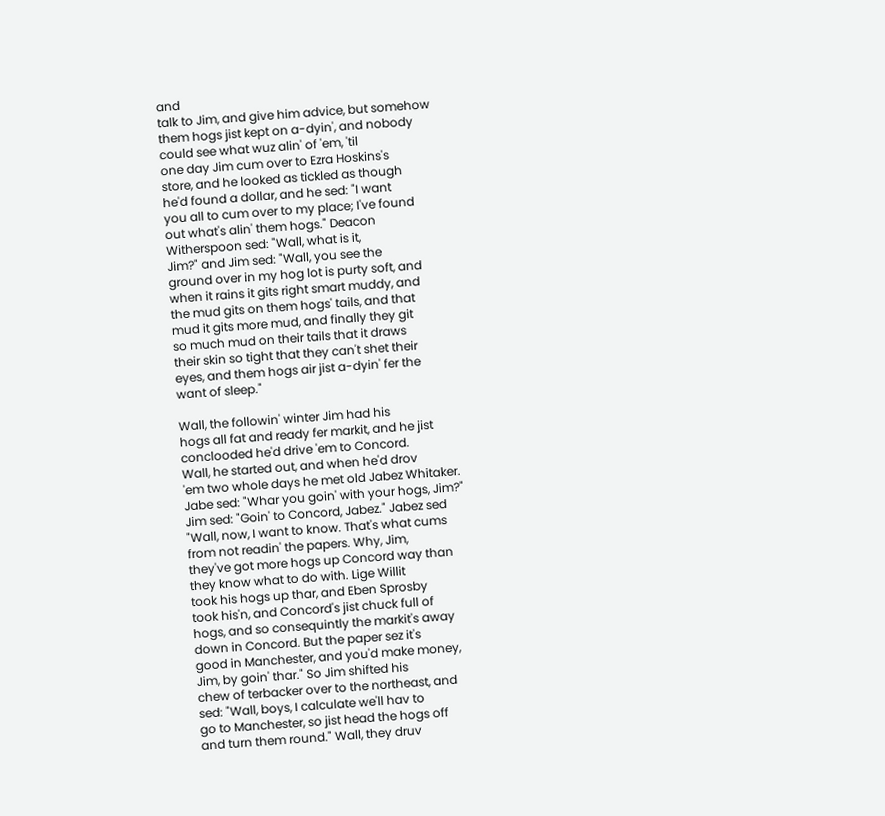and
talk to Jim, and give him advice, but somehow
them hogs jist kept on a-dyin', and nobody
could see what wuz alin' of 'em, 'til
one day Jim cum over to Ezra Hoskins's
store, and he looked as tickled as though
he'd found a dollar, and he sed: "I want
you all to cum over to my place; I've found
out what's alin' them hogs." Deacon
Witherspoon sed: "Wall, what is it,
Jim?" and Jim sed: "Wall, you see the
ground over in my hog lot is purty soft, and
when it rains it gits right smart muddy, and
the mud gits on them hogs' tails, and that
mud it gits more mud, and finally they git
so much mud on their tails that it draws
their skin so tight that they can't shet their
eyes, and them hogs air jist a-dyin' fer the
want of sleep."

Wall, the followin' winter Jim had his
hogs all fat and ready fer markit, and he jist
conclooded he'd drive 'em to Concord.
Wall, he started out, and when he'd drov
'em two whole days he met old Jabez Whitaker.
Jabe sed: "Whar you goin' with your hogs, Jim?"
Jim sed: "Goin' to Concord, Jabez." Jabez sed
"Wall, now, I want to know. That's what cums
from not readin' the papers. Why, Jim,
they've got more hogs up Concord way than
they know what to do with. Lige Willit
took his hogs up thar, and Eben Sprosby
took his'n, and Concord's jist chuck full of
hogs, and so consequintly the markit's away
down in Concord. But the paper sez it's
good in Manchester, and you'd make money,
Jim, by goin' thar." So Jim shifted his
chew of terbacker over to the northeast, and
sed: "Wall, boys, I calculate we'll hav to
go to Manchester, so jist head the hogs off
and turn them round." Wall, they druv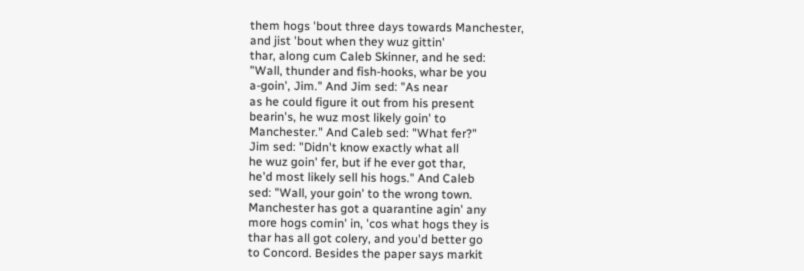them hogs 'bout three days towards Manchester,
and jist 'bout when they wuz gittin'
thar, along cum Caleb Skinner, and he sed:
"Wall, thunder and fish-hooks, whar be you
a-goin', Jim." And Jim sed: "As near
as he could figure it out from his present
bearin's, he wuz most likely goin' to
Manchester." And Caleb sed: "What fer?"
Jim sed: "Didn't know exactly what all
he wuz goin' fer, but if he ever got thar,
he'd most likely sell his hogs." And Caleb
sed: "Wall, your goin' to the wrong town.
Manchester has got a quarantine agin' any
more hogs comin' in, 'cos what hogs they is
thar has all got colery, and you'd better go
to Concord. Besides the paper says markit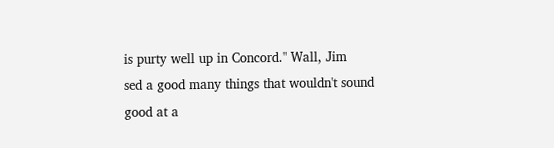is purty well up in Concord." Wall, Jim
sed a good many things that wouldn't sound
good at a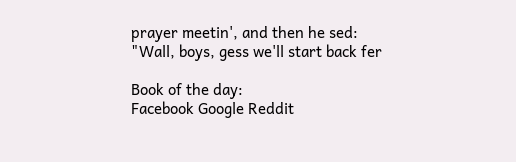prayer meetin', and then he sed:
"Wall, boys, gess we'll start back fer

Book of the day:
Facebook Google Reddit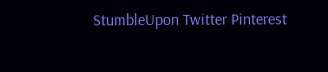StumbleUpon Twitter Pinterest